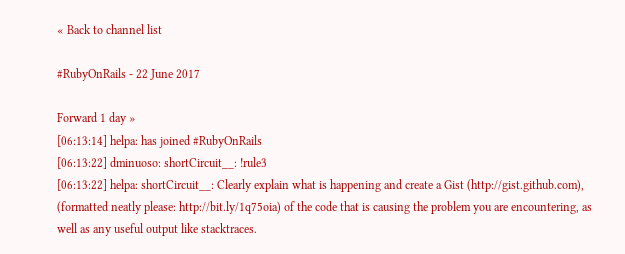« Back to channel list

#RubyOnRails - 22 June 2017

Forward 1 day »
[06:13:14] helpa: has joined #RubyOnRails
[06:13:22] dminuoso: shortCircuit__: !rule3
[06:13:22] helpa: shortCircuit__: Clearly explain what is happening and create a Gist (http://gist.github.com), (formatted neatly please: http://bit.ly/1q75oia) of the code that is causing the problem you are encountering, as well as any useful output like stacktraces.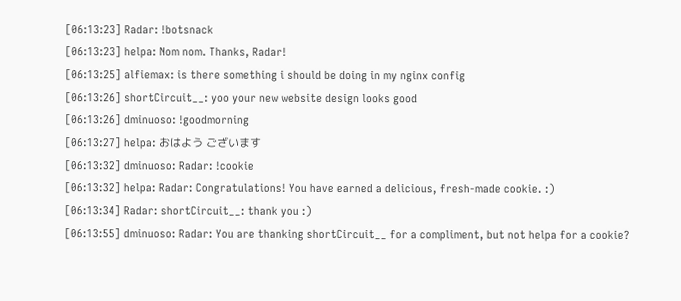[06:13:23] Radar: !botsnack
[06:13:23] helpa: Nom nom. Thanks, Radar!
[06:13:25] alfiemax: is there something i should be doing in my nginx config
[06:13:26] shortCircuit__: yoo your new website design looks good
[06:13:26] dminuoso: !goodmorning
[06:13:27] helpa: おはよう ございます
[06:13:32] dminuoso: Radar: !cookie
[06:13:32] helpa: Radar: Congratulations! You have earned a delicious, fresh-made cookie. :)
[06:13:34] Radar: shortCircuit__: thank you :)
[06:13:55] dminuoso: Radar: You are thanking shortCircuit__ for a compliment, but not helpa for a cookie?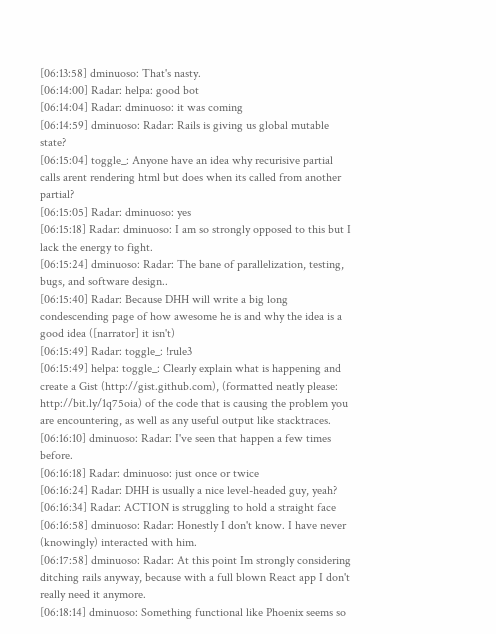[06:13:58] dminuoso: That's nasty.
[06:14:00] Radar: helpa: good bot
[06:14:04] Radar: dminuoso: it was coming
[06:14:59] dminuoso: Radar: Rails is giving us global mutable state?
[06:15:04] toggle_: Anyone have an idea why recurisive partial calls arent rendering html but does when its called from another partial?
[06:15:05] Radar: dminuoso: yes
[06:15:18] Radar: dminuoso: I am so strongly opposed to this but I lack the energy to fight.
[06:15:24] dminuoso: Radar: The bane of parallelization, testing, bugs, and software design..
[06:15:40] Radar: Because DHH will write a big long condescending page of how awesome he is and why the idea is a good idea ([narrator] it isn't)
[06:15:49] Radar: toggle_: !rule3
[06:15:49] helpa: toggle_: Clearly explain what is happening and create a Gist (http://gist.github.com), (formatted neatly please: http://bit.ly/1q75oia) of the code that is causing the problem you are encountering, as well as any useful output like stacktraces.
[06:16:10] dminuoso: Radar: I've seen that happen a few times before.
[06:16:18] Radar: dminuoso: just once or twice
[06:16:24] Radar: DHH is usually a nice level-headed guy, yeah?
[06:16:34] Radar: ACTION is struggling to hold a straight face
[06:16:58] dminuoso: Radar: Honestly I don't know. I have never (knowingly) interacted with him.
[06:17:58] dminuoso: Radar: At this point Im strongly considering ditching rails anyway, because with a full blown React app I don't really need it anymore.
[06:18:14] dminuoso: Something functional like Phoenix seems so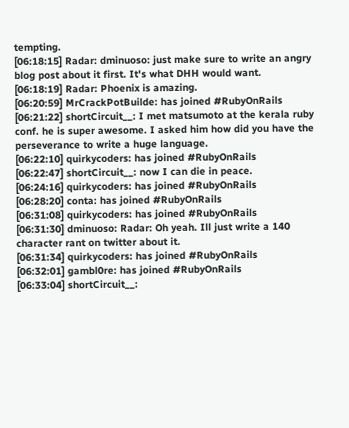tempting.
[06:18:15] Radar: dminuoso: just make sure to write an angry blog post about it first. It's what DHH would want.
[06:18:19] Radar: Phoenix is amazing.
[06:20:59] MrCrackPotBuilde: has joined #RubyOnRails
[06:21:22] shortCircuit__: I met matsumoto at the kerala ruby conf. he is super awesome. I asked him how did you have the perseverance to write a huge language.
[06:22:10] quirkycoders: has joined #RubyOnRails
[06:22:47] shortCircuit__: now I can die in peace.
[06:24:16] quirkycoders: has joined #RubyOnRails
[06:28:20] conta: has joined #RubyOnRails
[06:31:08] quirkycoders: has joined #RubyOnRails
[06:31:30] dminuoso: Radar: Oh yeah. Ill just write a 140 character rant on twitter about it.
[06:31:34] quirkycoders: has joined #RubyOnRails
[06:32:01] gambl0re: has joined #RubyOnRails
[06:33:04] shortCircuit__: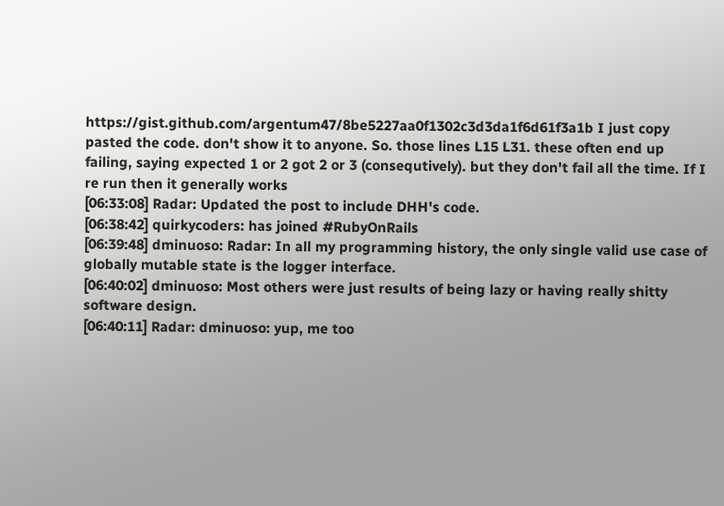https://gist.github.com/argentum47/8be5227aa0f1302c3d3da1f6d61f3a1b I just copy pasted the code. don't show it to anyone. So. those lines L15 L31. these often end up failing, saying expected 1 or 2 got 2 or 3 (consequtively). but they don't fail all the time. If I re run then it generally works
[06:33:08] Radar: Updated the post to include DHH's code.
[06:38:42] quirkycoders: has joined #RubyOnRails
[06:39:48] dminuoso: Radar: In all my programming history, the only single valid use case of globally mutable state is the logger interface.
[06:40:02] dminuoso: Most others were just results of being lazy or having really shitty software design.
[06:40:11] Radar: dminuoso: yup, me too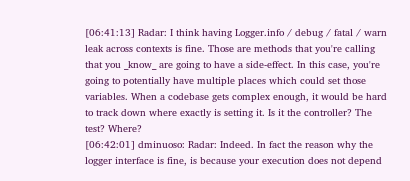[06:41:13] Radar: I think having Logger.info / debug / fatal / warn leak across contexts is fine. Those are methods that you're calling that you _know_ are going to have a side-effect. In this case, you're going to potentially have multiple places which could set those variables. When a codebase gets complex enough, it would be hard to track down where exactly is setting it. Is it the controller? The test? Where?
[06:42:01] dminuoso: Radar: Indeed. In fact the reason why the logger interface is fine, is because your execution does not depend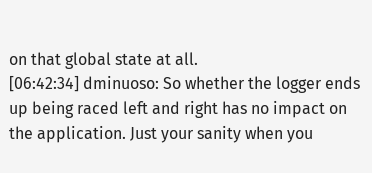on that global state at all.
[06:42:34] dminuoso: So whether the logger ends up being raced left and right has no impact on the application. Just your sanity when you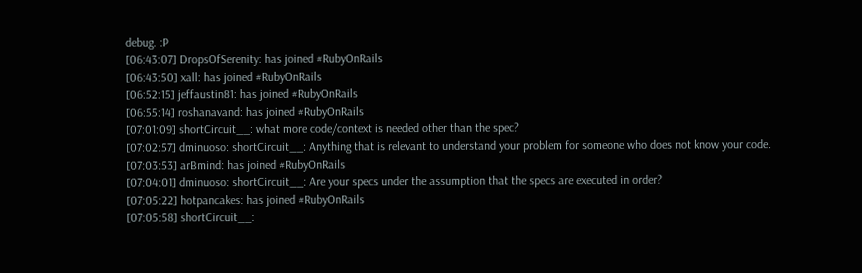debug. :P
[06:43:07] DropsOfSerenity: has joined #RubyOnRails
[06:43:50] xall: has joined #RubyOnRails
[06:52:15] jeffaustin81: has joined #RubyOnRails
[06:55:14] roshanavand: has joined #RubyOnRails
[07:01:09] shortCircuit__: what more code/context is needed other than the spec?
[07:02:57] dminuoso: shortCircuit__: Anything that is relevant to understand your problem for someone who does not know your code.
[07:03:53] arBmind: has joined #RubyOnRails
[07:04:01] dminuoso: shortCircuit__: Are your specs under the assumption that the specs are executed in order?
[07:05:22] hotpancakes: has joined #RubyOnRails
[07:05:58] shortCircuit__: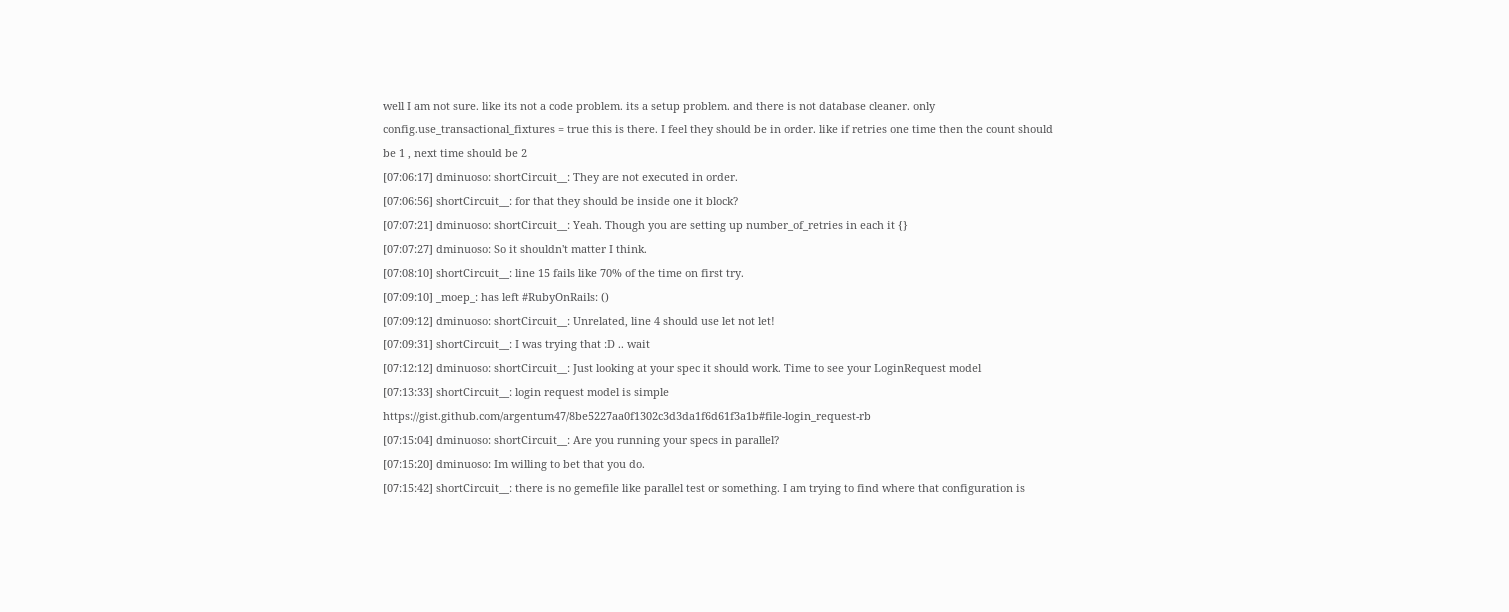well I am not sure. like its not a code problem. its a setup problem. and there is not database cleaner. only config.use_transactional_fixtures = true this is there. I feel they should be in order. like if retries one time then the count should be 1 , next time should be 2
[07:06:17] dminuoso: shortCircuit__: They are not executed in order.
[07:06:56] shortCircuit__: for that they should be inside one it block?
[07:07:21] dminuoso: shortCircuit__: Yeah. Though you are setting up number_of_retries in each it {}
[07:07:27] dminuoso: So it shouldn't matter I think.
[07:08:10] shortCircuit__: line 15 fails like 70% of the time on first try.
[07:09:10] _moep_: has left #RubyOnRails: ()
[07:09:12] dminuoso: shortCircuit__: Unrelated, line 4 should use let not let!
[07:09:31] shortCircuit__: I was trying that :D .. wait
[07:12:12] dminuoso: shortCircuit__: Just looking at your spec it should work. Time to see your LoginRequest model
[07:13:33] shortCircuit__: login request model is simple https://gist.github.com/argentum47/8be5227aa0f1302c3d3da1f6d61f3a1b#file-login_request-rb
[07:15:04] dminuoso: shortCircuit__: Are you running your specs in parallel?
[07:15:20] dminuoso: Im willing to bet that you do.
[07:15:42] shortCircuit__: there is no gemefile like parallel test or something. I am trying to find where that configuration is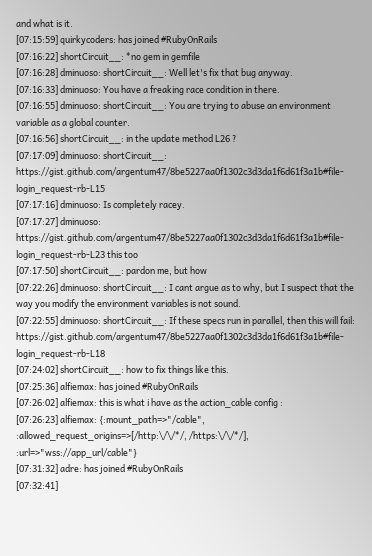and what is it.
[07:15:59] quirkycoders: has joined #RubyOnRails
[07:16:22] shortCircuit__: *no gem in gemfile
[07:16:28] dminuoso: shortCircuit__: Well let's fix that bug anyway.
[07:16:33] dminuoso: You have a freaking race condition in there.
[07:16:55] dminuoso: shortCircuit__: You are trying to abuse an environment variable as a global counter.
[07:16:56] shortCircuit__: in the update method L26 ?
[07:17:09] dminuoso: shortCircuit__: https://gist.github.com/argentum47/8be5227aa0f1302c3d3da1f6d61f3a1b#file-login_request-rb-L15
[07:17:16] dminuoso: Is completely racey.
[07:17:27] dminuoso: https://gist.github.com/argentum47/8be5227aa0f1302c3d3da1f6d61f3a1b#file-login_request-rb-L23 this too
[07:17:50] shortCircuit__: pardon me, but how
[07:22:26] dminuoso: shortCircuit__: I cant argue as to why, but I suspect that the way you modify the environment variables is not sound.
[07:22:55] dminuoso: shortCircuit__: If these specs run in parallel, then this will fail: https://gist.github.com/argentum47/8be5227aa0f1302c3d3da1f6d61f3a1b#file-login_request-rb-L18
[07:24:02] shortCircuit__: how to fix things like this.
[07:25:36] alfiemax: has joined #RubyOnRails
[07:26:02] alfiemax: this is what i have as the action_cable config :
[07:26:23] alfiemax: {:mount_path=>"/cable", :allowed_request_origins=>[/http:\/\/*/, /https:\/\/*/], :url=>"wss://app_url/cable"}
[07:31:32] adre: has joined #RubyOnRails
[07:32:41]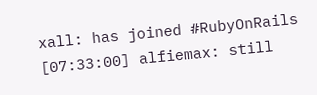xall: has joined #RubyOnRails
[07:33:00] alfiemax: still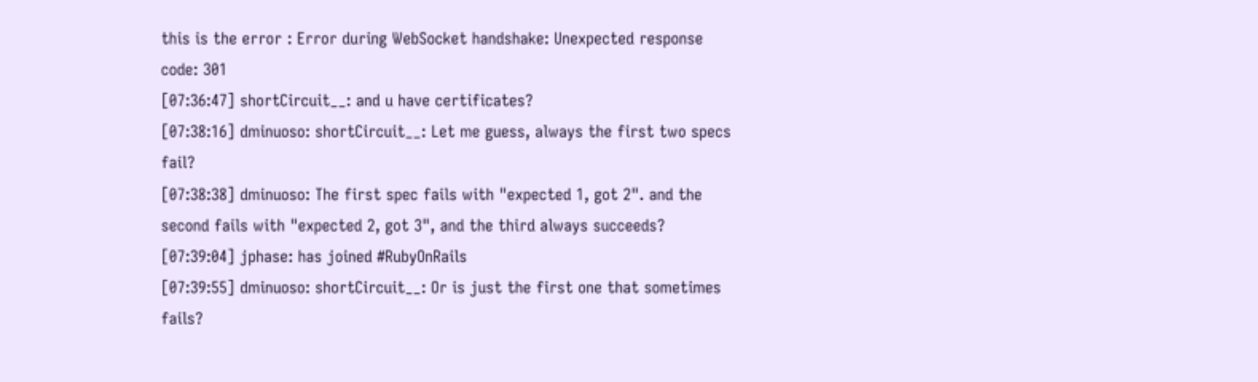this is the error : Error during WebSocket handshake: Unexpected response code: 301
[07:36:47] shortCircuit__: and u have certificates?
[07:38:16] dminuoso: shortCircuit__: Let me guess, always the first two specs fail?
[07:38:38] dminuoso: The first spec fails with "expected 1, got 2". and the second fails with "expected 2, got 3", and the third always succeeds?
[07:39:04] jphase: has joined #RubyOnRails
[07:39:55] dminuoso: shortCircuit__: Or is just the first one that sometimes fails?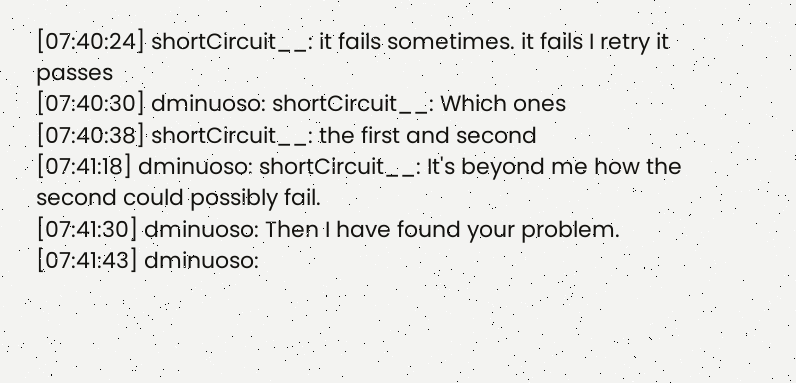[07:40:24] shortCircuit__: it fails sometimes. it fails I retry it passes
[07:40:30] dminuoso: shortCircuit__: Which ones
[07:40:38] shortCircuit__: the first and second
[07:41:18] dminuoso: shortCircuit__: It's beyond me how the second could possibly fail.
[07:41:30] dminuoso: Then I have found your problem.
[07:41:43] dminuoso: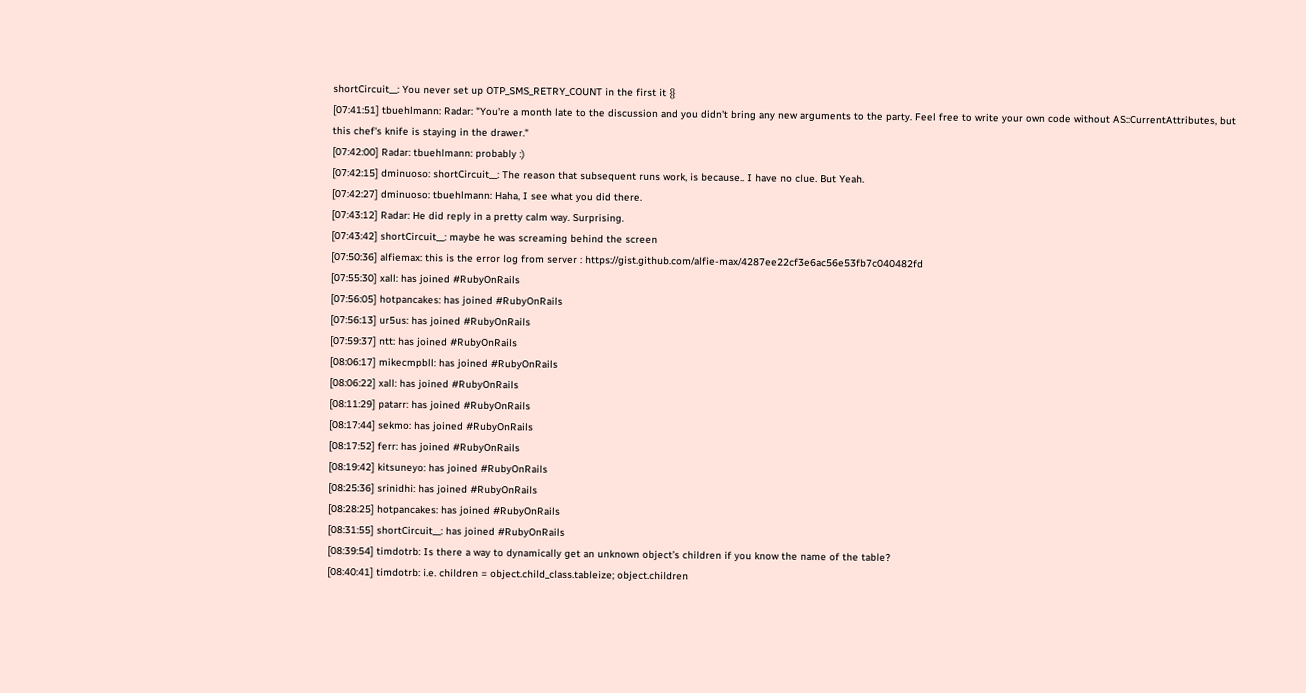shortCircuit__: You never set up OTP_SMS_RETRY_COUNT in the first it {}
[07:41:51] tbuehlmann: Radar: "You're a month late to the discussion and you didn't bring any new arguments to the party. Feel free to write your own code without AS::CurrentAttributes, but this chef's knife is staying in the drawer."
[07:42:00] Radar: tbuehlmann: probably :)
[07:42:15] dminuoso: shortCircuit__: The reason that subsequent runs work, is because.. I have no clue. But Yeah.
[07:42:27] dminuoso: tbuehlmann: Haha, I see what you did there.
[07:43:12] Radar: He did reply in a pretty calm way. Surprising.
[07:43:42] shortCircuit__: maybe he was screaming behind the screen
[07:50:36] alfiemax: this is the error log from server : https://gist.github.com/alfie-max/4287ee22cf3e6ac56e53fb7c040482fd
[07:55:30] xall: has joined #RubyOnRails
[07:56:05] hotpancakes: has joined #RubyOnRails
[07:56:13] ur5us: has joined #RubyOnRails
[07:59:37] ntt: has joined #RubyOnRails
[08:06:17] mikecmpbll: has joined #RubyOnRails
[08:06:22] xall: has joined #RubyOnRails
[08:11:29] patarr: has joined #RubyOnRails
[08:17:44] sekmo: has joined #RubyOnRails
[08:17:52] ferr: has joined #RubyOnRails
[08:19:42] kitsuneyo: has joined #RubyOnRails
[08:25:36] srinidhi: has joined #RubyOnRails
[08:28:25] hotpancakes: has joined #RubyOnRails
[08:31:55] shortCircuit__: has joined #RubyOnRails
[08:39:54] timdotrb: Is there a way to dynamically get an unknown object’s children if you know the name of the table?
[08:40:41] timdotrb: i.e. children = object.child_class.tableize; object.children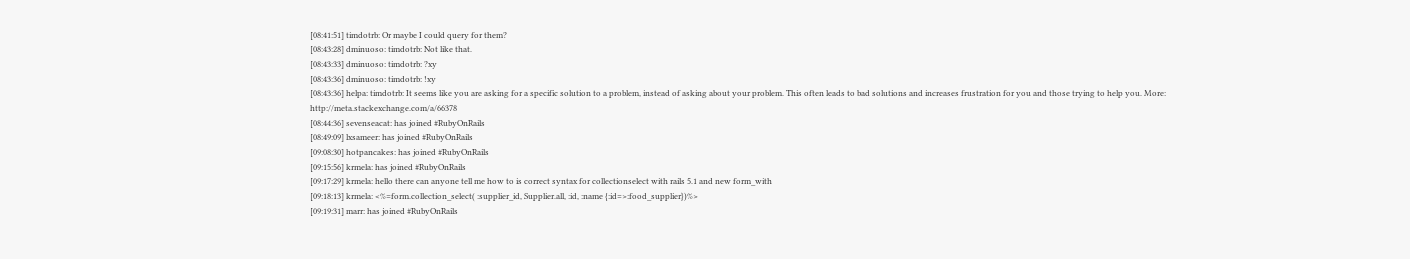[08:41:51] timdotrb: Or maybe I could query for them?
[08:43:28] dminuoso: timdotrb: Not like that.
[08:43:33] dminuoso: timdotrb: ?xy
[08:43:36] dminuoso: timdotrb: !xy
[08:43:36] helpa: timdotrb: It seems like you are asking for a specific solution to a problem, instead of asking about your problem. This often leads to bad solutions and increases frustration for you and those trying to help you. More: http://meta.stackexchange.com/a/66378
[08:44:36] sevenseacat: has joined #RubyOnRails
[08:49:09] lxsameer: has joined #RubyOnRails
[09:08:30] hotpancakes: has joined #RubyOnRails
[09:15:56] krmela: has joined #RubyOnRails
[09:17:29] krmela: hello there can anyone tell me how to is correct syntax for collectionselect with rails 5.1 and new form_with
[09:18:13] krmela: <%=form.collection_select( :supplier_id, Supplier.all, :id, :name {:id=>:food_supplier})%>
[09:19:31] marr: has joined #RubyOnRails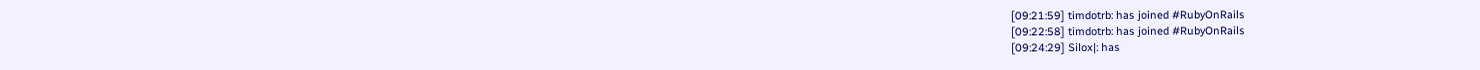[09:21:59] timdotrb: has joined #RubyOnRails
[09:22:58] timdotrb: has joined #RubyOnRails
[09:24:29] Silox|: has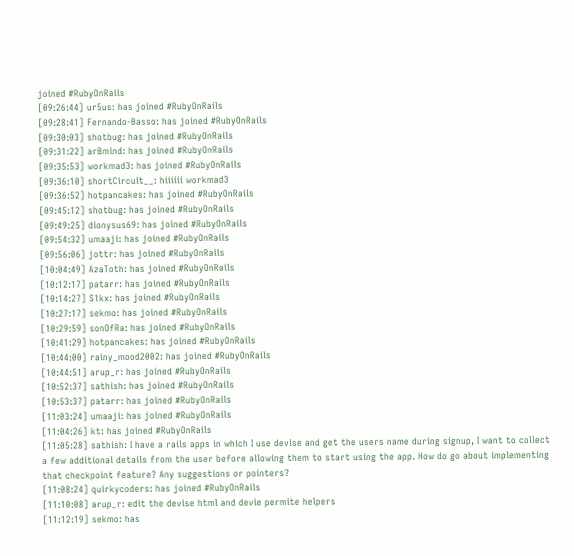joined #RubyOnRails
[09:26:44] ur5us: has joined #RubyOnRails
[09:28:41] Fernando-Basso: has joined #RubyOnRails
[09:30:03] shotbug: has joined #RubyOnRails
[09:31:22] arBmind: has joined #RubyOnRails
[09:35:53] workmad3: has joined #RubyOnRails
[09:36:10] shortCircuit__: hiiiiii workmad3
[09:36:52] hotpancakes: has joined #RubyOnRails
[09:45:12] shotbug: has joined #RubyOnRails
[09:49:25] dionysus69: has joined #RubyOnRails
[09:54:32] umaaji: has joined #RubyOnRails
[09:56:06] jottr: has joined #RubyOnRails
[10:04:49] AzaToth: has joined #RubyOnRails
[10:12:17] patarr: has joined #RubyOnRails
[10:14:27] S1kx: has joined #RubyOnRails
[10:27:17] sekmo: has joined #RubyOnRails
[10:29:59] sonOfRa: has joined #RubyOnRails
[10:41:29] hotpancakes: has joined #RubyOnRails
[10:44:00] rainy_mood2002: has joined #RubyOnRails
[10:44:51] arup_r: has joined #RubyOnRails
[10:52:37] sathish: has joined #RubyOnRails
[10:53:37] patarr: has joined #RubyOnRails
[11:03:24] umaaji: has joined #RubyOnRails
[11:04:26] kt: has joined #RubyOnRails
[11:05:28] sathish: I have a rails apps in which I use devise and get the users name during signup, I want to collect a few additional details from the user before allowing them to start using the app. How do go about implementing that checkpoint feature? Any suggestions or pointers?
[11:08:24] quirkycoders: has joined #RubyOnRails
[11:10:08] arup_r: edit the devise html and devie permite helpers
[11:12:19] sekmo: has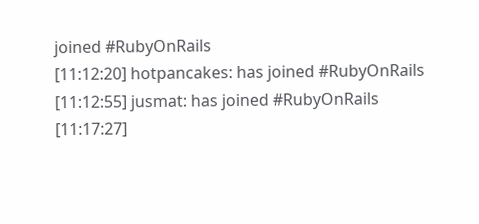joined #RubyOnRails
[11:12:20] hotpancakes: has joined #RubyOnRails
[11:12:55] jusmat: has joined #RubyOnRails
[11:17:27]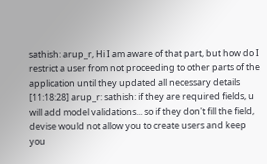sathish: arup_r, Hi I am aware of that part, but how do I restrict a user from not proceeding to other parts of the application until they updated all necessary details
[11:18:28] arup_r: sathish: if they are required fields, u will add model validations... so if they don't fill the field, devise would not allow you to create users and keep you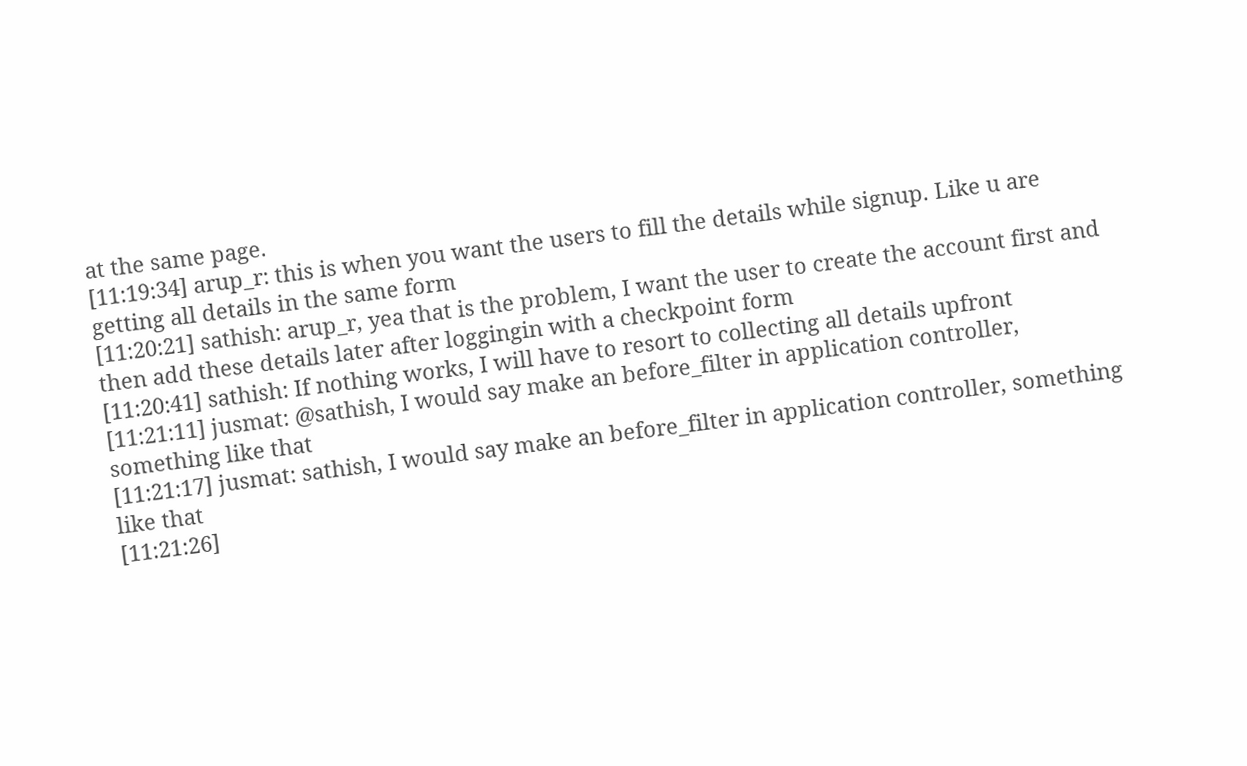at the same page.
[11:19:34] arup_r: this is when you want the users to fill the details while signup. Like u are getting all details in the same form
[11:20:21] sathish: arup_r, yea that is the problem, I want the user to create the account first and then add these details later after loggingin with a checkpoint form
[11:20:41] sathish: If nothing works, I will have to resort to collecting all details upfront
[11:21:11] jusmat: @sathish, I would say make an before_filter in application controller, something like that
[11:21:17] jusmat: sathish, I would say make an before_filter in application controller, something like that
[11:21:26]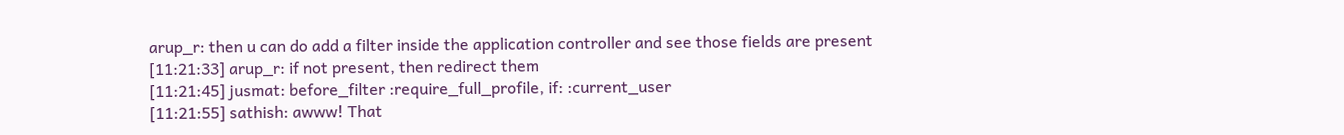arup_r: then u can do add a filter inside the application controller and see those fields are present
[11:21:33] arup_r: if not present, then redirect them
[11:21:45] jusmat: before_filter :require_full_profile, if: :current_user
[11:21:55] sathish: awww! That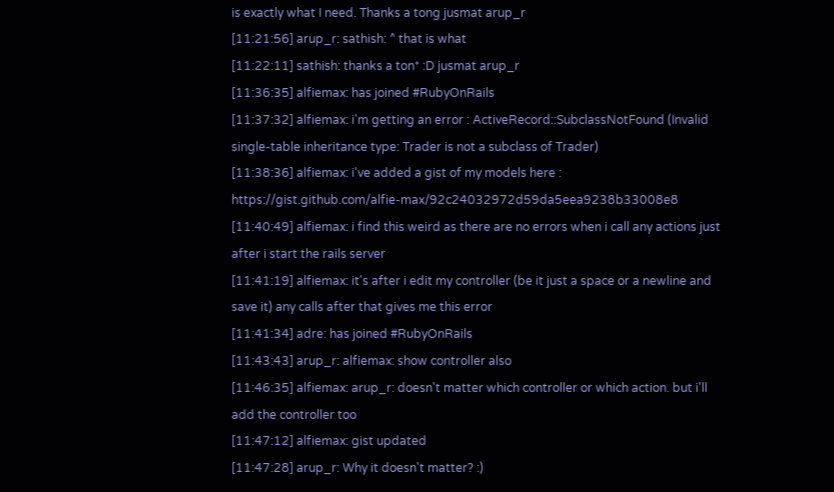is exactly what I need. Thanks a tong jusmat arup_r
[11:21:56] arup_r: sathish: ^ that is what
[11:22:11] sathish: thanks a ton* :D jusmat arup_r
[11:36:35] alfiemax: has joined #RubyOnRails
[11:37:32] alfiemax: i'm getting an error : ActiveRecord::SubclassNotFound (Invalid single-table inheritance type: Trader is not a subclass of Trader)
[11:38:36] alfiemax: i've added a gist of my models here : https://gist.github.com/alfie-max/92c24032972d59da5eea9238b33008e8
[11:40:49] alfiemax: i find this weird as there are no errors when i call any actions just after i start the rails server
[11:41:19] alfiemax: it's after i edit my controller (be it just a space or a newline and save it) any calls after that gives me this error
[11:41:34] adre: has joined #RubyOnRails
[11:43:43] arup_r: alfiemax: show controller also
[11:46:35] alfiemax: arup_r: doesn't matter which controller or which action. but i'll add the controller too
[11:47:12] alfiemax: gist updated
[11:47:28] arup_r: Why it doesn't matter? :)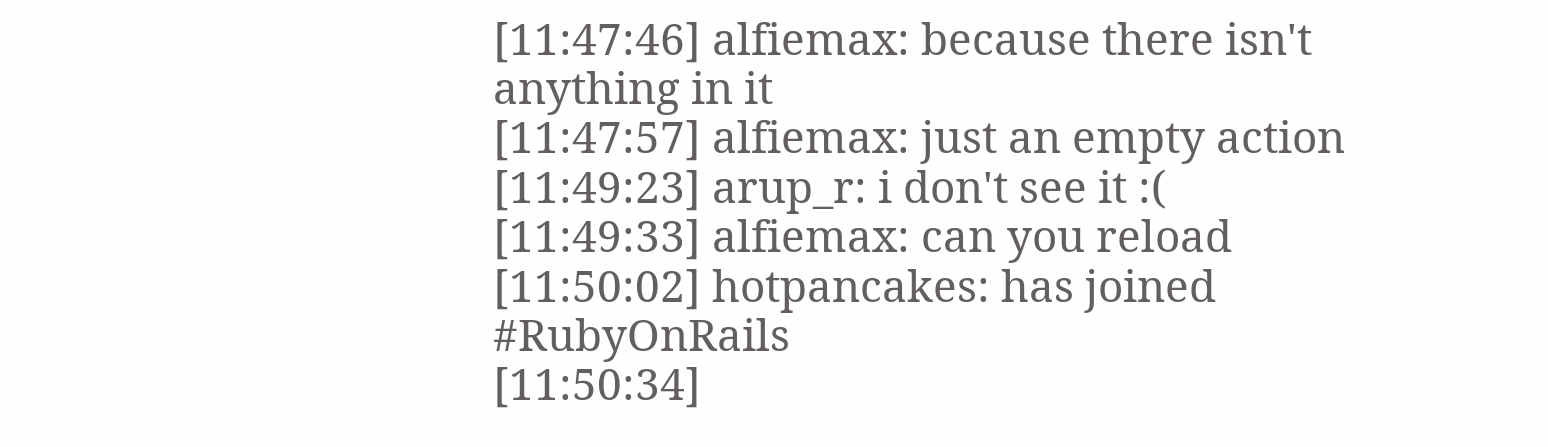[11:47:46] alfiemax: because there isn't anything in it
[11:47:57] alfiemax: just an empty action
[11:49:23] arup_r: i don't see it :(
[11:49:33] alfiemax: can you reload
[11:50:02] hotpancakes: has joined #RubyOnRails
[11:50:34]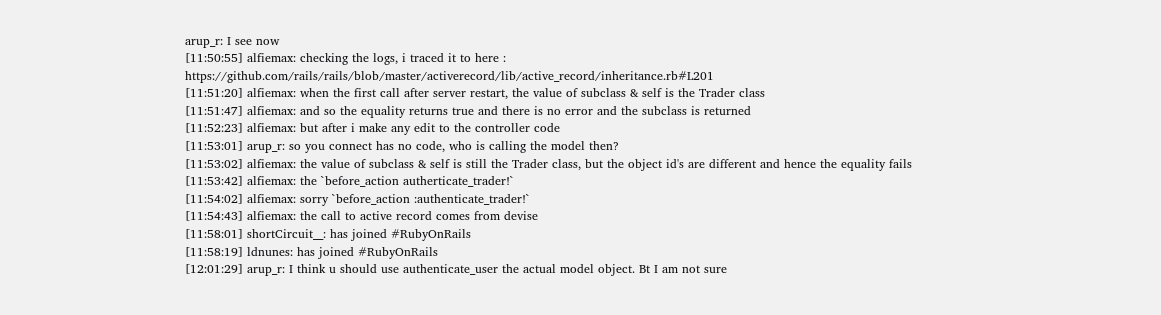arup_r: I see now
[11:50:55] alfiemax: checking the logs, i traced it to here : https://github.com/rails/rails/blob/master/activerecord/lib/active_record/inheritance.rb#L201
[11:51:20] alfiemax: when the first call after server restart, the value of subclass & self is the Trader class
[11:51:47] alfiemax: and so the equality returns true and there is no error and the subclass is returned
[11:52:23] alfiemax: but after i make any edit to the controller code
[11:53:01] arup_r: so you connect has no code, who is calling the model then?
[11:53:02] alfiemax: the value of subclass & self is still the Trader class, but the object id's are different and hence the equality fails
[11:53:42] alfiemax: the `before_action autherticate_trader!`
[11:54:02] alfiemax: sorry `before_action :authenticate_trader!`
[11:54:43] alfiemax: the call to active record comes from devise
[11:58:01] shortCircuit__: has joined #RubyOnRails
[11:58:19] ldnunes: has joined #RubyOnRails
[12:01:29] arup_r: I think u should use authenticate_user the actual model object. Bt I am not sure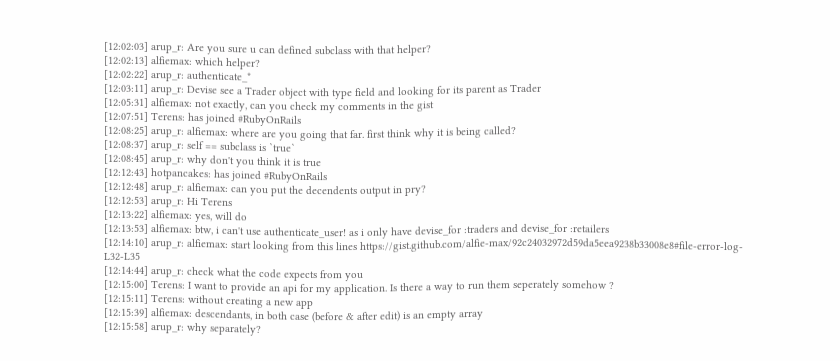[12:02:03] arup_r: Are you sure u can defined subclass with that helper?
[12:02:13] alfiemax: which helper?
[12:02:22] arup_r: authenticate_*
[12:03:11] arup_r: Devise see a Trader object with type field and looking for its parent as Trader
[12:05:31] alfiemax: not exactly, can you check my comments in the gist
[12:07:51] Terens: has joined #RubyOnRails
[12:08:25] arup_r: alfiemax: where are you going that far. first think why it is being called?
[12:08:37] arup_r: self == subclass is `true`
[12:08:45] arup_r: why don't you think it is true
[12:12:43] hotpancakes: has joined #RubyOnRails
[12:12:48] arup_r: alfiemax: can you put the decendents output in pry?
[12:12:53] arup_r: Hi Terens
[12:13:22] alfiemax: yes, will do
[12:13:53] alfiemax: btw, i can't use authenticate_user! as i only have devise_for :traders and devise_for :retailers
[12:14:10] arup_r: alfiemax: start looking from this lines https://gist.github.com/alfie-max/92c24032972d59da5eea9238b33008e8#file-error-log-L32-L35
[12:14:44] arup_r: check what the code expects from you
[12:15:00] Terens: I want to provide an api for my application. Is there a way to run them seperately somehow ?
[12:15:11] Terens: without creating a new app
[12:15:39] alfiemax: descendants, in both case (before & after edit) is an empty array
[12:15:58] arup_r: why separately?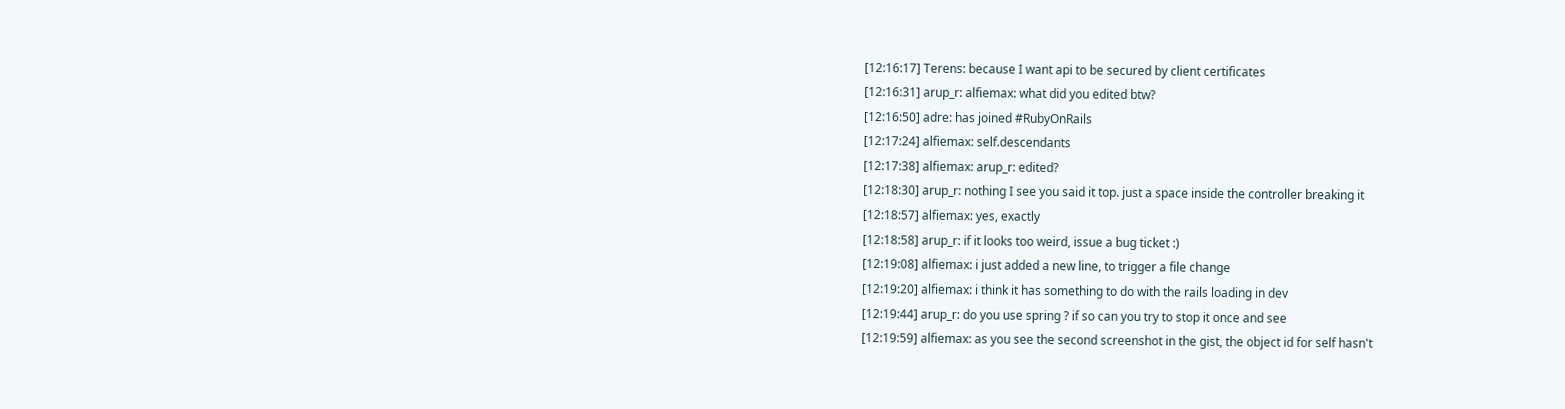[12:16:17] Terens: because I want api to be secured by client certificates
[12:16:31] arup_r: alfiemax: what did you edited btw?
[12:16:50] adre: has joined #RubyOnRails
[12:17:24] alfiemax: self.descendants
[12:17:38] alfiemax: arup_r: edited?
[12:18:30] arup_r: nothing I see you said it top. just a space inside the controller breaking it
[12:18:57] alfiemax: yes, exactly
[12:18:58] arup_r: if it looks too weird, issue a bug ticket :)
[12:19:08] alfiemax: i just added a new line, to trigger a file change
[12:19:20] alfiemax: i think it has something to do with the rails loading in dev
[12:19:44] arup_r: do you use spring ? if so can you try to stop it once and see
[12:19:59] alfiemax: as you see the second screenshot in the gist, the object id for self hasn't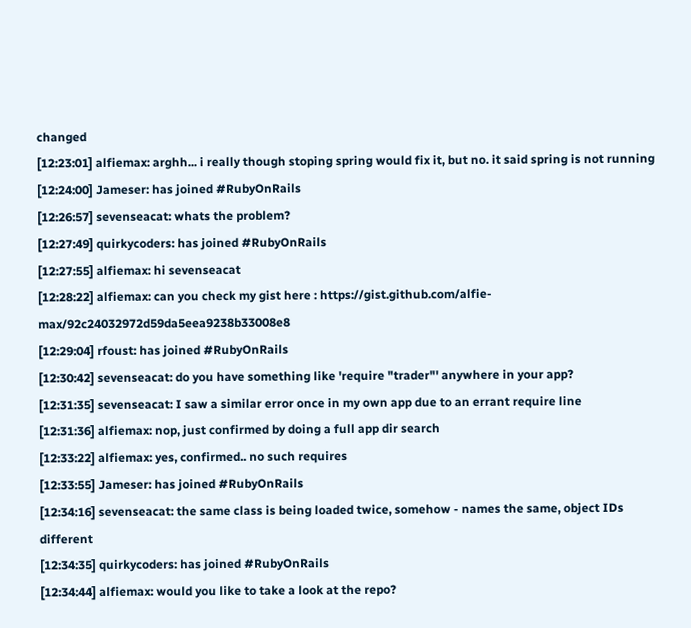changed
[12:23:01] alfiemax: arghh... i really though stoping spring would fix it, but no. it said spring is not running
[12:24:00] Jameser: has joined #RubyOnRails
[12:26:57] sevenseacat: whats the problem?
[12:27:49] quirkycoders: has joined #RubyOnRails
[12:27:55] alfiemax: hi sevenseacat
[12:28:22] alfiemax: can you check my gist here : https://gist.github.com/alfie-max/92c24032972d59da5eea9238b33008e8
[12:29:04] rfoust: has joined #RubyOnRails
[12:30:42] sevenseacat: do you have something like 'require "trader"' anywhere in your app?
[12:31:35] sevenseacat: I saw a similar error once in my own app due to an errant require line
[12:31:36] alfiemax: nop, just confirmed by doing a full app dir search
[12:33:22] alfiemax: yes, confirmed.. no such requires
[12:33:55] Jameser: has joined #RubyOnRails
[12:34:16] sevenseacat: the same class is being loaded twice, somehow - names the same, object IDs different
[12:34:35] quirkycoders: has joined #RubyOnRails
[12:34:44] alfiemax: would you like to take a look at the repo?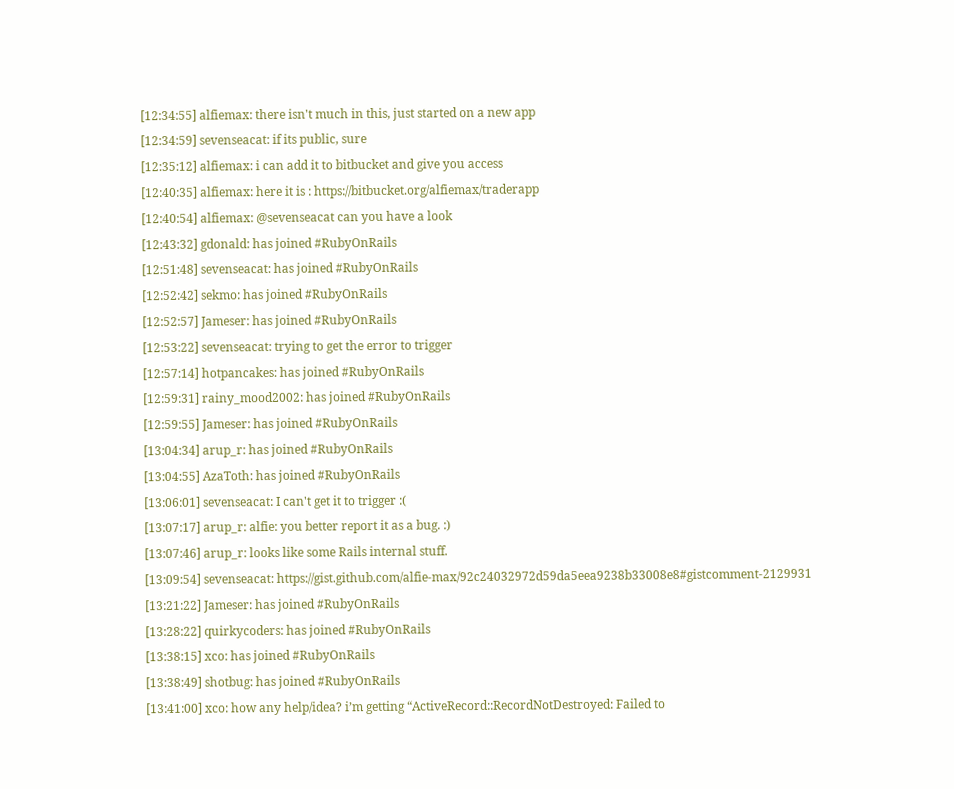[12:34:55] alfiemax: there isn't much in this, just started on a new app
[12:34:59] sevenseacat: if its public, sure
[12:35:12] alfiemax: i can add it to bitbucket and give you access
[12:40:35] alfiemax: here it is : https://bitbucket.org/alfiemax/traderapp
[12:40:54] alfiemax: @sevenseacat can you have a look
[12:43:32] gdonald: has joined #RubyOnRails
[12:51:48] sevenseacat: has joined #RubyOnRails
[12:52:42] sekmo: has joined #RubyOnRails
[12:52:57] Jameser: has joined #RubyOnRails
[12:53:22] sevenseacat: trying to get the error to trigger
[12:57:14] hotpancakes: has joined #RubyOnRails
[12:59:31] rainy_mood2002: has joined #RubyOnRails
[12:59:55] Jameser: has joined #RubyOnRails
[13:04:34] arup_r: has joined #RubyOnRails
[13:04:55] AzaToth: has joined #RubyOnRails
[13:06:01] sevenseacat: I can't get it to trigger :(
[13:07:17] arup_r: alfie: you better report it as a bug. :)
[13:07:46] arup_r: looks like some Rails internal stuff.
[13:09:54] sevenseacat: https://gist.github.com/alfie-max/92c24032972d59da5eea9238b33008e8#gistcomment-2129931
[13:21:22] Jameser: has joined #RubyOnRails
[13:28:22] quirkycoders: has joined #RubyOnRails
[13:38:15] xco: has joined #RubyOnRails
[13:38:49] shotbug: has joined #RubyOnRails
[13:41:00] xco: how any help/idea? i’m getting “ActiveRecord::RecordNotDestroyed: Failed to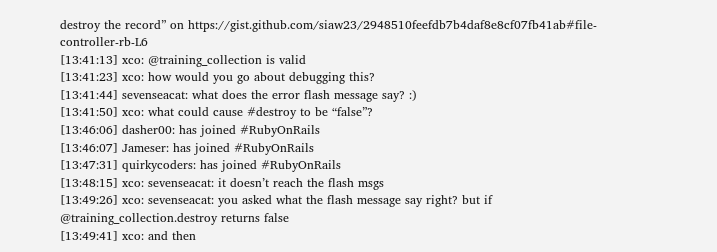destroy the record” on https://gist.github.com/siaw23/2948510feefdb7b4daf8e8cf07fb41ab#file-controller-rb-L6
[13:41:13] xco: @training_collection is valid
[13:41:23] xco: how would you go about debugging this?
[13:41:44] sevenseacat: what does the error flash message say? :)
[13:41:50] xco: what could cause #destroy to be “false”?
[13:46:06] dasher00: has joined #RubyOnRails
[13:46:07] Jameser: has joined #RubyOnRails
[13:47:31] quirkycoders: has joined #RubyOnRails
[13:48:15] xco: sevenseacat: it doesn’t reach the flash msgs
[13:49:26] xco: sevenseacat: you asked what the flash message say right? but if @training_collection.destroy returns false
[13:49:41] xco: and then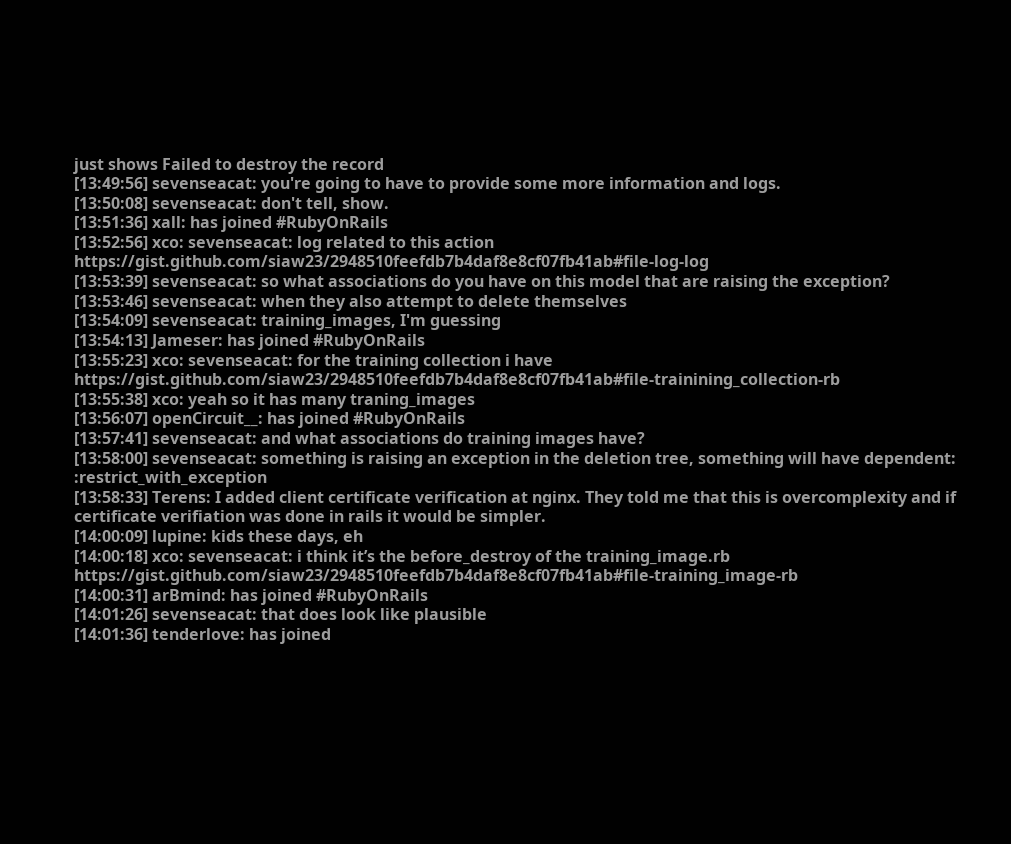just shows Failed to destroy the record
[13:49:56] sevenseacat: you're going to have to provide some more information and logs.
[13:50:08] sevenseacat: don't tell, show.
[13:51:36] xall: has joined #RubyOnRails
[13:52:56] xco: sevenseacat: log related to this action https://gist.github.com/siaw23/2948510feefdb7b4daf8e8cf07fb41ab#file-log-log
[13:53:39] sevenseacat: so what associations do you have on this model that are raising the exception?
[13:53:46] sevenseacat: when they also attempt to delete themselves
[13:54:09] sevenseacat: training_images, I'm guessing
[13:54:13] Jameser: has joined #RubyOnRails
[13:55:23] xco: sevenseacat: for the training collection i have https://gist.github.com/siaw23/2948510feefdb7b4daf8e8cf07fb41ab#file-trainining_collection-rb
[13:55:38] xco: yeah so it has many traning_images
[13:56:07] openCircuit__: has joined #RubyOnRails
[13:57:41] sevenseacat: and what associations do training images have?
[13:58:00] sevenseacat: something is raising an exception in the deletion tree, something will have dependent: :restrict_with_exception
[13:58:33] Terens: I added client certificate verification at nginx. They told me that this is overcomplexity and if certificate verifiation was done in rails it would be simpler.
[14:00:09] lupine: kids these days, eh
[14:00:18] xco: sevenseacat: i think it’s the before_destroy of the training_image.rb https://gist.github.com/siaw23/2948510feefdb7b4daf8e8cf07fb41ab#file-training_image-rb
[14:00:31] arBmind: has joined #RubyOnRails
[14:01:26] sevenseacat: that does look like plausible
[14:01:36] tenderlove: has joined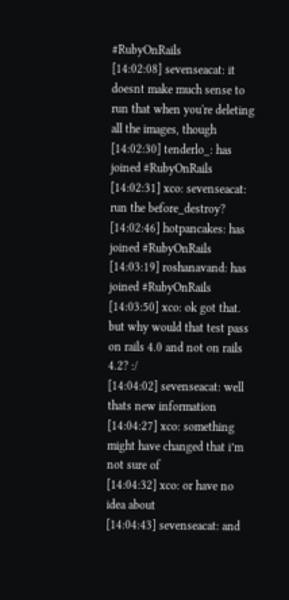#RubyOnRails
[14:02:08] sevenseacat: it doesnt make much sense to run that when you're deleting all the images, though
[14:02:30] tenderlo_: has joined #RubyOnRails
[14:02:31] xco: sevenseacat: run the before_destroy?
[14:02:46] hotpancakes: has joined #RubyOnRails
[14:03:19] roshanavand: has joined #RubyOnRails
[14:03:50] xco: ok got that. but why would that test pass on rails 4.0 and not on rails 4.2? :/
[14:04:02] sevenseacat: well thats new information
[14:04:27] xco: something might have changed that i’m not sure of
[14:04:32] xco: or have no idea about
[14:04:43] sevenseacat: and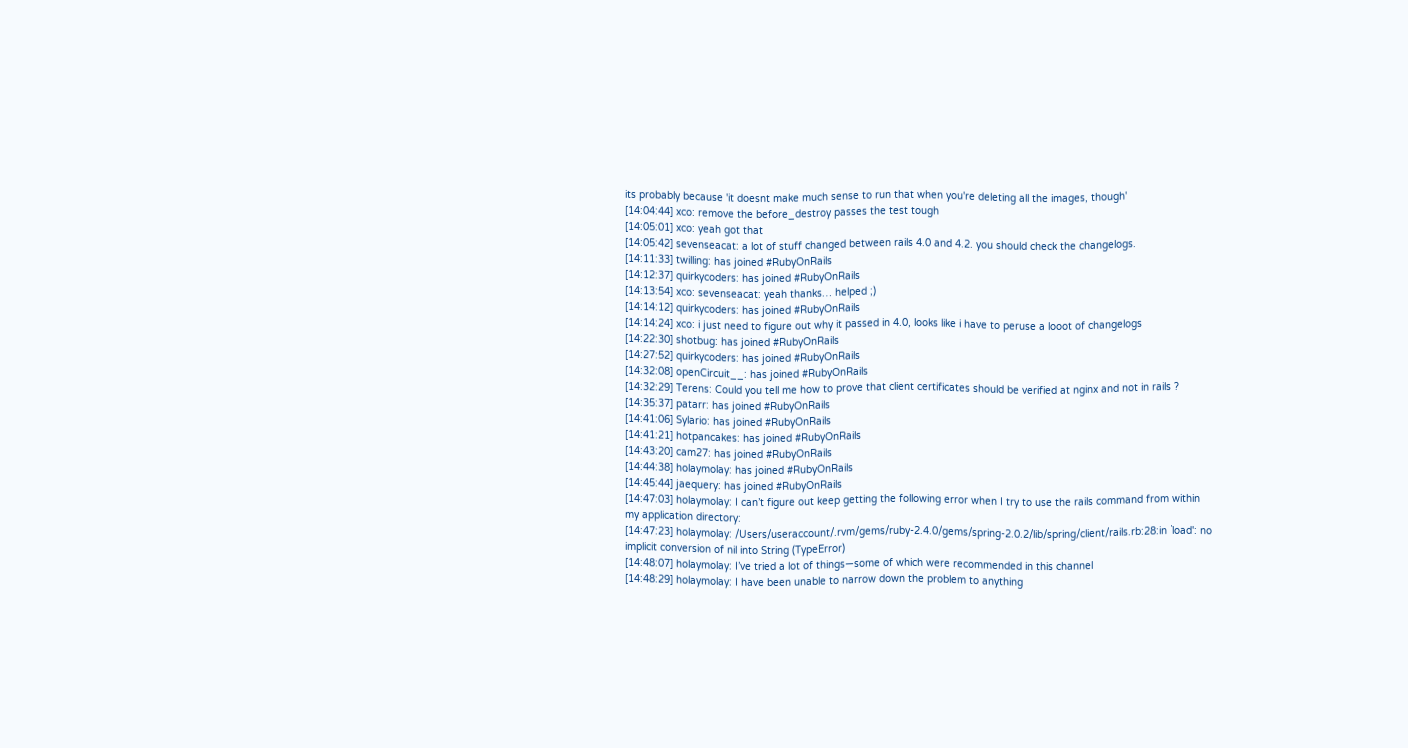its probably because 'it doesnt make much sense to run that when you're deleting all the images, though'
[14:04:44] xco: remove the before_destroy passes the test tough
[14:05:01] xco: yeah got that
[14:05:42] sevenseacat: a lot of stuff changed between rails 4.0 and 4.2. you should check the changelogs.
[14:11:33] twilling: has joined #RubyOnRails
[14:12:37] quirkycoders: has joined #RubyOnRails
[14:13:54] xco: sevenseacat: yeah thanks… helped ;)
[14:14:12] quirkycoders: has joined #RubyOnRails
[14:14:24] xco: i just need to figure out why it passed in 4.0, looks like i have to peruse a looot of changelogs
[14:22:30] shotbug: has joined #RubyOnRails
[14:27:52] quirkycoders: has joined #RubyOnRails
[14:32:08] openCircuit__: has joined #RubyOnRails
[14:32:29] Terens: Could you tell me how to prove that client certificates should be verified at nginx and not in rails ?
[14:35:37] patarr: has joined #RubyOnRails
[14:41:06] Sylario: has joined #RubyOnRails
[14:41:21] hotpancakes: has joined #RubyOnRails
[14:43:20] cam27: has joined #RubyOnRails
[14:44:38] holaymolay: has joined #RubyOnRails
[14:45:44] jaequery: has joined #RubyOnRails
[14:47:03] holaymolay: I can’t figure out keep getting the following error when I try to use the rails command from within my application directory:
[14:47:23] holaymolay: /Users/useraccount/.rvm/gems/ruby-2.4.0/gems/spring-2.0.2/lib/spring/client/rails.rb:28:in `load': no implicit conversion of nil into String (TypeError)
[14:48:07] holaymolay: I’ve tried a lot of things—some of which were recommended in this channel
[14:48:29] holaymolay: I have been unable to narrow down the problem to anything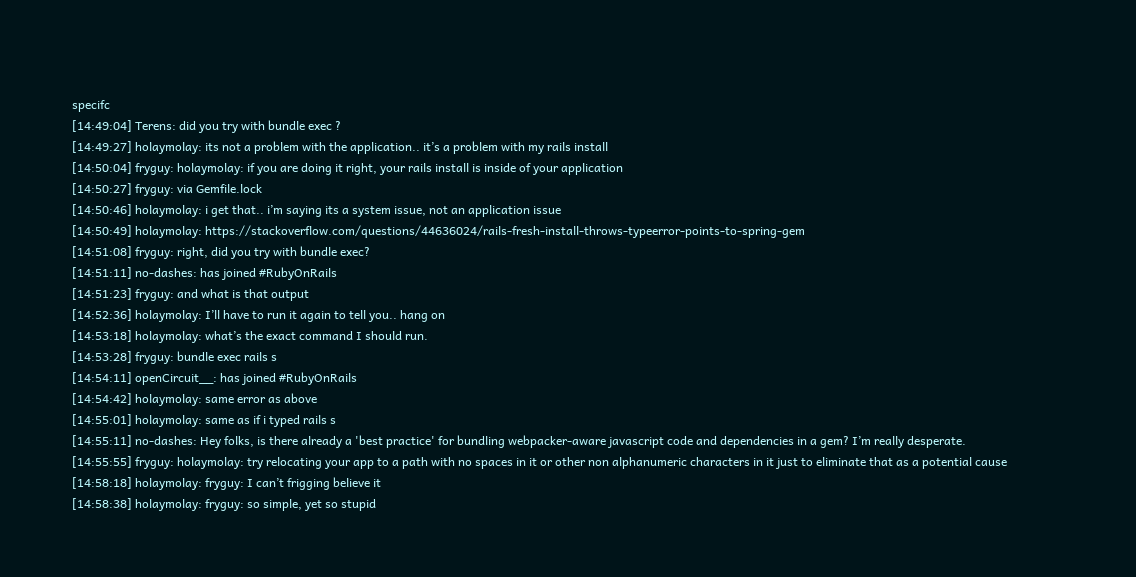specifc
[14:49:04] Terens: did you try with bundle exec ?
[14:49:27] holaymolay: its not a problem with the application.. it’s a problem with my rails install
[14:50:04] fryguy: holaymolay: if you are doing it right, your rails install is inside of your application
[14:50:27] fryguy: via Gemfile.lock
[14:50:46] holaymolay: i get that.. i’m saying its a system issue, not an application issue
[14:50:49] holaymolay: https://stackoverflow.com/questions/44636024/rails-fresh-install-throws-typeerror-points-to-spring-gem
[14:51:08] fryguy: right, did you try with bundle exec?
[14:51:11] no-dashes: has joined #RubyOnRails
[14:51:23] fryguy: and what is that output
[14:52:36] holaymolay: I’ll have to run it again to tell you.. hang on
[14:53:18] holaymolay: what’s the exact command I should run.
[14:53:28] fryguy: bundle exec rails s
[14:54:11] openCircuit__: has joined #RubyOnRails
[14:54:42] holaymolay: same error as above
[14:55:01] holaymolay: same as if i typed rails s
[14:55:11] no-dashes: Hey folks, is there already a 'best practice' for bundling webpacker-aware javascript code and dependencies in a gem? I’m really desperate.
[14:55:55] fryguy: holaymolay: try relocating your app to a path with no spaces in it or other non alphanumeric characters in it just to eliminate that as a potential cause
[14:58:18] holaymolay: fryguy: I can’t frigging believe it
[14:58:38] holaymolay: fryguy: so simple, yet so stupid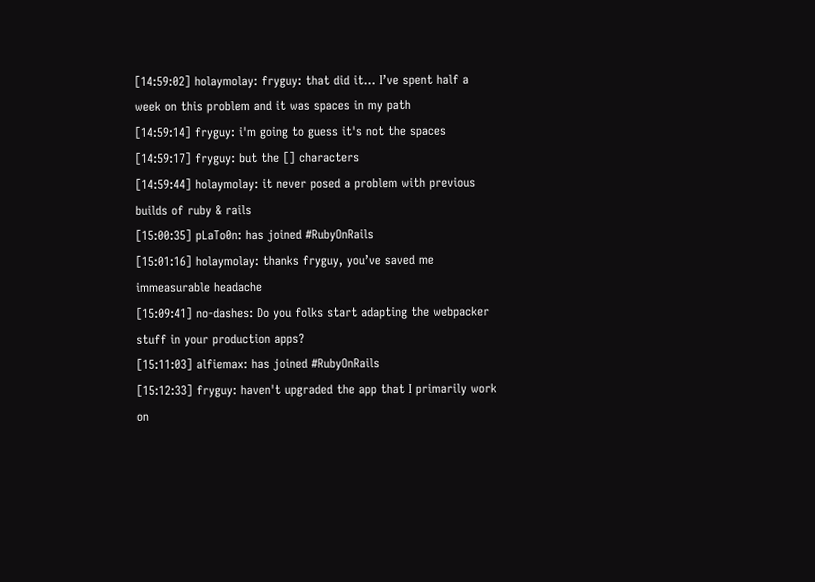[14:59:02] holaymolay: fryguy: that did it… I’ve spent half a week on this problem and it was spaces in my path
[14:59:14] fryguy: i'm going to guess it's not the spaces
[14:59:17] fryguy: but the [] characters
[14:59:44] holaymolay: it never posed a problem with previous builds of ruby & rails
[15:00:35] pLaTo0n: has joined #RubyOnRails
[15:01:16] holaymolay: thanks fryguy, you’ve saved me immeasurable headache
[15:09:41] no-dashes: Do you folks start adapting the webpacker stuff in your production apps?
[15:11:03] alfiemax: has joined #RubyOnRails
[15:12:33] fryguy: haven't upgraded the app that I primarily work on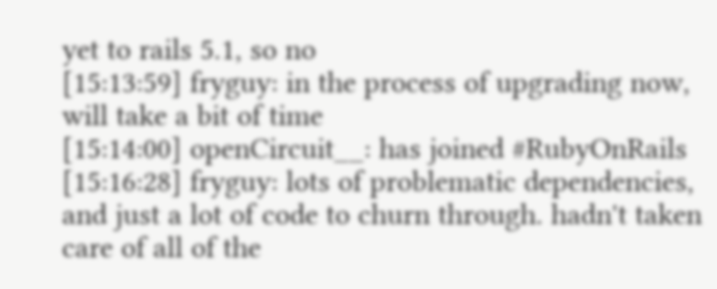yet to rails 5.1, so no
[15:13:59] fryguy: in the process of upgrading now, will take a bit of time
[15:14:00] openCircuit__: has joined #RubyOnRails
[15:16:28] fryguy: lots of problematic dependencies, and just a lot of code to churn through. hadn't taken care of all of the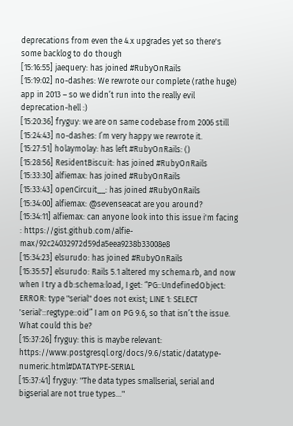deprecations from even the 4.x upgrades yet so there's some backlog to do though
[15:16:55] jaequery: has joined #RubyOnRails
[15:19:02] no-dashes: We rewrote our complete (rathe huge) app in 2013 – so we didn’t run into the really evil deprecation-hell :)
[15:20:36] fryguy: we are on same codebase from 2006 still
[15:24:43] no-dashes: I’m very happy we rewrote it.
[15:27:51] holaymolay: has left #RubyOnRails: ()
[15:28:56] ResidentBiscuit: has joined #RubyOnRails
[15:33:30] alfiemax: has joined #RubyOnRails
[15:33:43] openCircuit__: has joined #RubyOnRails
[15:34:00] alfiemax: @sevenseacat are you around?
[15:34:11] alfiemax: can anyone look into this issue i'm facing : https://gist.github.com/alfie-max/92c24032972d59da5eea9238b33008e8
[15:34:23] elsurudo: has joined #RubyOnRails
[15:35:57] elsurudo: Rails 5.1 altered my schema.rb, and now when I try a db:schema:load, I get: “PG::UndefinedObject: ERROR: type "serial" does not exist; LINE 1: SELECT 'serial'::regtype::oid” I am on PG 9.6, so that isn’t the issue. What could this be?
[15:37:26] fryguy: this is maybe relevant: https://www.postgresql.org/docs/9.6/static/datatype-numeric.html#DATATYPE-SERIAL
[15:37:41] fryguy: "The data types smallserial, serial and bigserial are not true types..."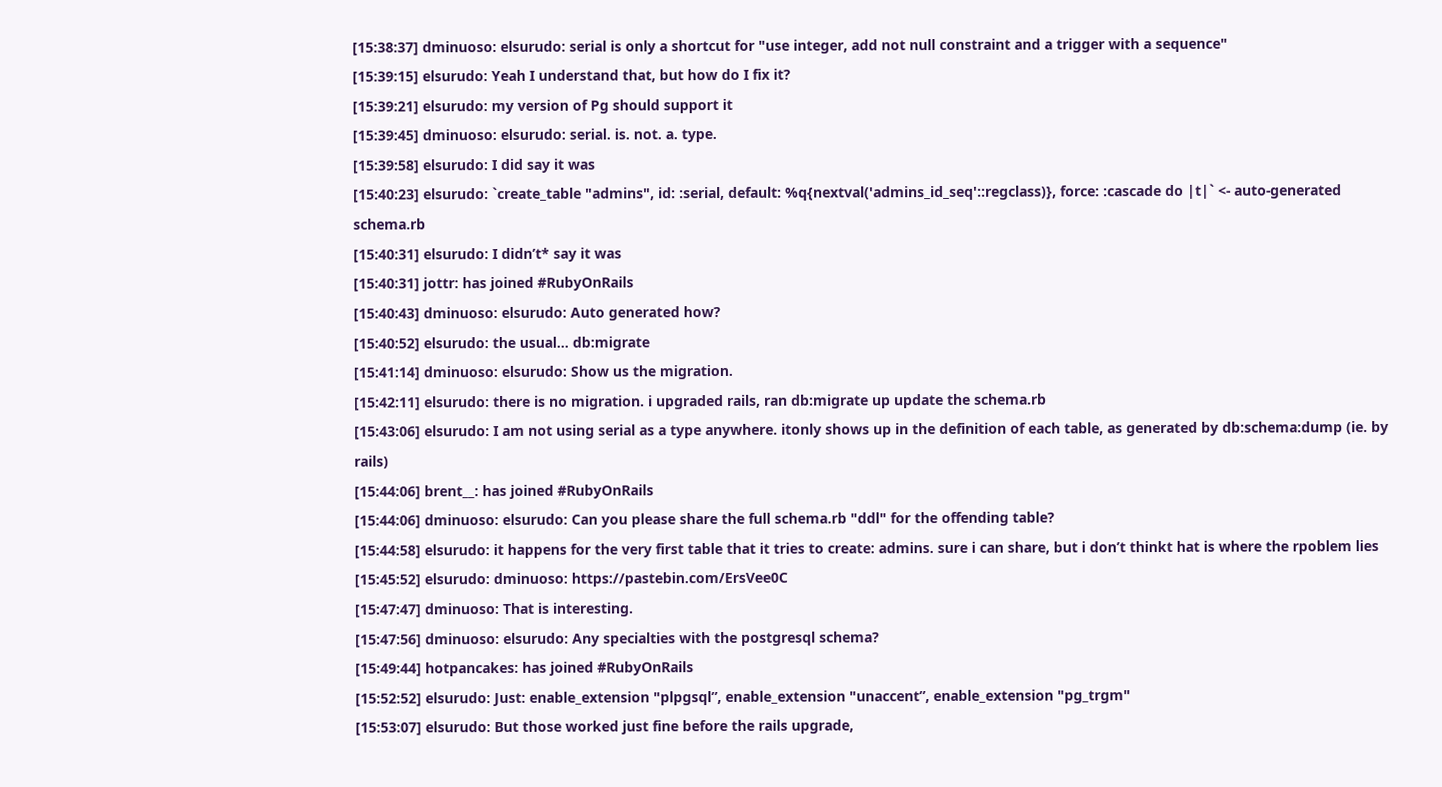[15:38:37] dminuoso: elsurudo: serial is only a shortcut for "use integer, add not null constraint and a trigger with a sequence"
[15:39:15] elsurudo: Yeah I understand that, but how do I fix it?
[15:39:21] elsurudo: my version of Pg should support it
[15:39:45] dminuoso: elsurudo: serial. is. not. a. type.
[15:39:58] elsurudo: I did say it was
[15:40:23] elsurudo: `create_table "admins", id: :serial, default: %q{nextval('admins_id_seq'::regclass)}, force: :cascade do |t|` <- auto-generated schema.rb
[15:40:31] elsurudo: I didn’t* say it was
[15:40:31] jottr: has joined #RubyOnRails
[15:40:43] dminuoso: elsurudo: Auto generated how?
[15:40:52] elsurudo: the usual… db:migrate
[15:41:14] dminuoso: elsurudo: Show us the migration.
[15:42:11] elsurudo: there is no migration. i upgraded rails, ran db:migrate up update the schema.rb
[15:43:06] elsurudo: I am not using serial as a type anywhere. itonly shows up in the definition of each table, as generated by db:schema:dump (ie. by rails)
[15:44:06] brent__: has joined #RubyOnRails
[15:44:06] dminuoso: elsurudo: Can you please share the full schema.rb "ddl" for the offending table?
[15:44:58] elsurudo: it happens for the very first table that it tries to create: admins. sure i can share, but i don’t thinkt hat is where the rpoblem lies
[15:45:52] elsurudo: dminuoso: https://pastebin.com/ErsVee0C
[15:47:47] dminuoso: That is interesting.
[15:47:56] dminuoso: elsurudo: Any specialties with the postgresql schema?
[15:49:44] hotpancakes: has joined #RubyOnRails
[15:52:52] elsurudo: Just: enable_extension "plpgsql”, enable_extension "unaccent”, enable_extension "pg_trgm"
[15:53:07] elsurudo: But those worked just fine before the rails upgrade,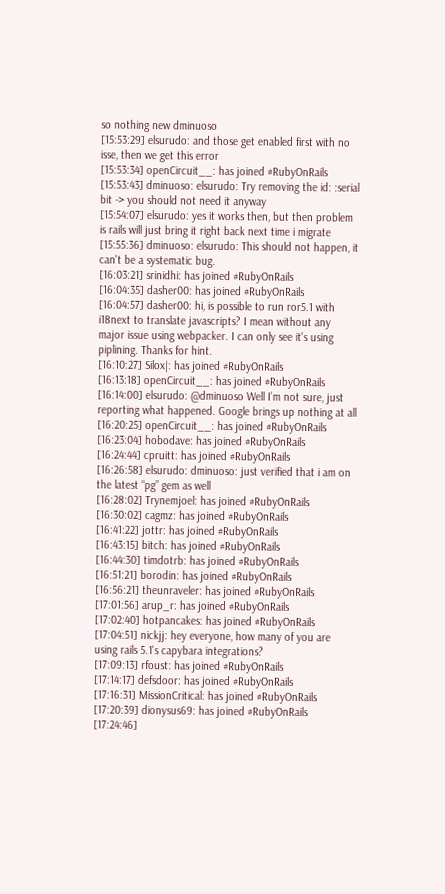so nothing new dminuoso
[15:53:29] elsurudo: and those get enabled first with no isse, then we get this error
[15:53:34] openCircuit__: has joined #RubyOnRails
[15:53:43] dminuoso: elsurudo: Try removing the id: :serial bit -> you should not need it anyway
[15:54:07] elsurudo: yes it works then, but then problem is rails will just bring it right back next time i migrate
[15:55:36] dminuoso: elsurudo: This should not happen, it can't be a systematic bug.
[16:03:21] srinidhi: has joined #RubyOnRails
[16:04:35] dasher00: has joined #RubyOnRails
[16:04:57] dasher00: hi, is possible to run ror5.1 with i18next to translate javascripts? I mean without any major issue using webpacker. I can only see it's using piplining. Thanks for hint.
[16:10:27] Silox|: has joined #RubyOnRails
[16:13:18] openCircuit__: has joined #RubyOnRails
[16:14:00] elsurudo: @dminuoso Well I’m not sure, just reporting what happened. Google brings up nothing at all
[16:20:25] openCircuit__: has joined #RubyOnRails
[16:23:04] hobodave: has joined #RubyOnRails
[16:24:44] cpruitt: has joined #RubyOnRails
[16:26:58] elsurudo: dminuoso: just verified that i am on the latest “pg” gem as well
[16:28:02] Trynemjoel: has joined #RubyOnRails
[16:30:02] cagmz: has joined #RubyOnRails
[16:41:22] jottr: has joined #RubyOnRails
[16:43:15] bitch: has joined #RubyOnRails
[16:44:30] timdotrb: has joined #RubyOnRails
[16:51:21] borodin: has joined #RubyOnRails
[16:56:21] theunraveler: has joined #RubyOnRails
[17:01:56] arup_r: has joined #RubyOnRails
[17:02:40] hotpancakes: has joined #RubyOnRails
[17:04:51] nickjj: hey everyone, how many of you are using rails 5.1's capybara integrations?
[17:09:13] rfoust: has joined #RubyOnRails
[17:14:17] defsdoor: has joined #RubyOnRails
[17:16:31] MissionCritical: has joined #RubyOnRails
[17:20:39] dionysus69: has joined #RubyOnRails
[17:24:46]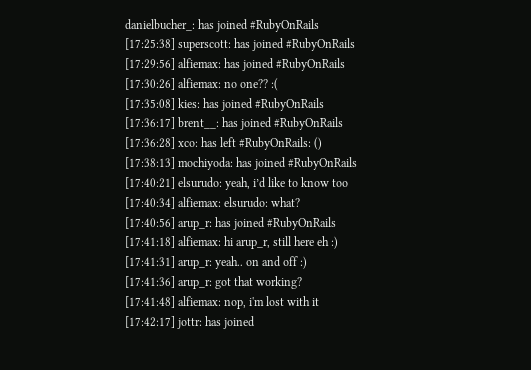danielbucher_: has joined #RubyOnRails
[17:25:38] superscott: has joined #RubyOnRails
[17:29:56] alfiemax: has joined #RubyOnRails
[17:30:26] alfiemax: no one?? :(
[17:35:08] kies: has joined #RubyOnRails
[17:36:17] brent__: has joined #RubyOnRails
[17:36:28] xco: has left #RubyOnRails: ()
[17:38:13] mochiyoda: has joined #RubyOnRails
[17:40:21] elsurudo: yeah, i’d like to know too
[17:40:34] alfiemax: elsurudo: what?
[17:40:56] arup_r: has joined #RubyOnRails
[17:41:18] alfiemax: hi arup_r, still here eh :)
[17:41:31] arup_r: yeah.. on and off :)
[17:41:36] arup_r: got that working?
[17:41:48] alfiemax: nop, i'm lost with it
[17:42:17] jottr: has joined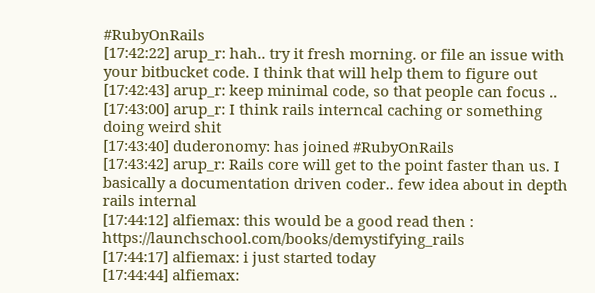#RubyOnRails
[17:42:22] arup_r: hah.. try it fresh morning. or file an issue with your bitbucket code. I think that will help them to figure out
[17:42:43] arup_r: keep minimal code, so that people can focus ..
[17:43:00] arup_r: I think rails interncal caching or something doing weird shit
[17:43:40] duderonomy: has joined #RubyOnRails
[17:43:42] arup_r: Rails core will get to the point faster than us. I basically a documentation driven coder.. few idea about in depth rails internal
[17:44:12] alfiemax: this would be a good read then : https://launchschool.com/books/demystifying_rails
[17:44:17] alfiemax: i just started today
[17:44:44] alfiemax: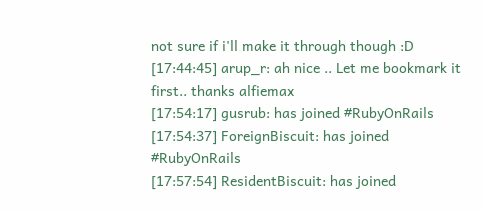not sure if i'll make it through though :D
[17:44:45] arup_r: ah nice .. Let me bookmark it first.. thanks alfiemax
[17:54:17] gusrub: has joined #RubyOnRails
[17:54:37] ForeignBiscuit: has joined #RubyOnRails
[17:57:54] ResidentBiscuit: has joined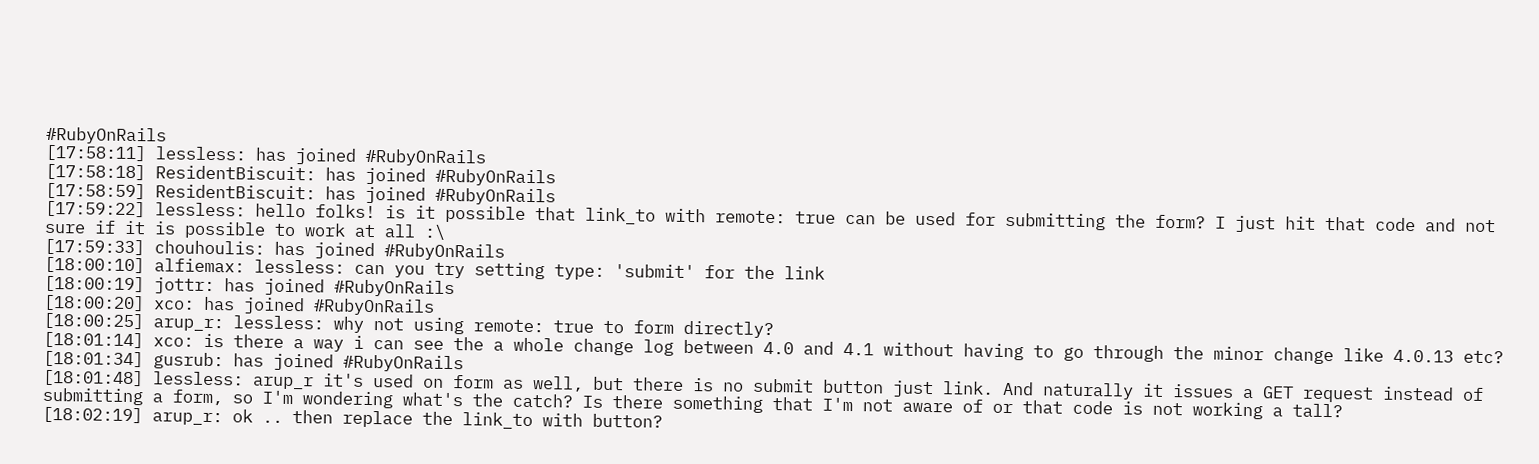#RubyOnRails
[17:58:11] lessless: has joined #RubyOnRails
[17:58:18] ResidentBiscuit: has joined #RubyOnRails
[17:58:59] ResidentBiscuit: has joined #RubyOnRails
[17:59:22] lessless: hello folks! is it possible that link_to with remote: true can be used for submitting the form? I just hit that code and not sure if it is possible to work at all :\
[17:59:33] chouhoulis: has joined #RubyOnRails
[18:00:10] alfiemax: lessless: can you try setting type: 'submit' for the link
[18:00:19] jottr: has joined #RubyOnRails
[18:00:20] xco: has joined #RubyOnRails
[18:00:25] arup_r: lessless: why not using remote: true to form directly?
[18:01:14] xco: is there a way i can see the a whole change log between 4.0 and 4.1 without having to go through the minor change like 4.0.13 etc?
[18:01:34] gusrub: has joined #RubyOnRails
[18:01:48] lessless: arup_r it's used on form as well, but there is no submit button just link. And naturally it issues a GET request instead of submitting a form, so I'm wondering what's the catch? Is there something that I'm not aware of or that code is not working a tall?
[18:02:19] arup_r: ok .. then replace the link_to with button?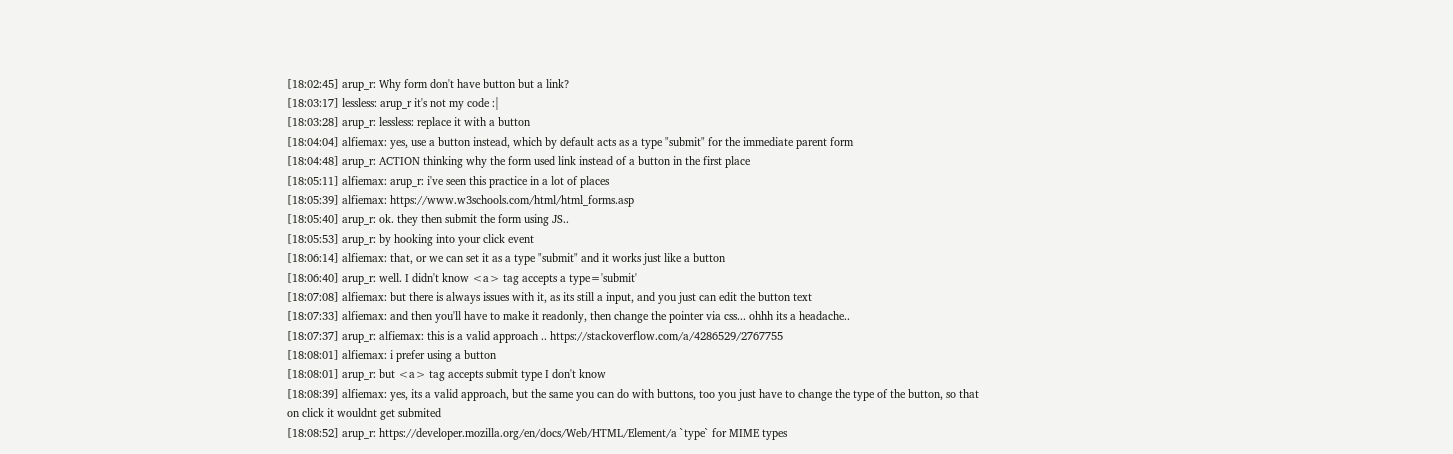[18:02:45] arup_r: Why form don't have button but a link?
[18:03:17] lessless: arup_r it's not my code :|
[18:03:28] arup_r: lessless: replace it with a button
[18:04:04] alfiemax: yes, use a button instead, which by default acts as a type "submit" for the immediate parent form
[18:04:48] arup_r: ACTION thinking why the form used link instead of a button in the first place
[18:05:11] alfiemax: arup_r: i've seen this practice in a lot of places
[18:05:39] alfiemax: https://www.w3schools.com/html/html_forms.asp
[18:05:40] arup_r: ok. they then submit the form using JS..
[18:05:53] arup_r: by hooking into your click event
[18:06:14] alfiemax: that, or we can set it as a type "submit" and it works just like a button
[18:06:40] arup_r: well. I didn't know <a> tag accepts a type='submit'
[18:07:08] alfiemax: but there is always issues with it, as its still a input, and you just can edit the button text
[18:07:33] alfiemax: and then you'll have to make it readonly, then change the pointer via css... ohhh its a headache..
[18:07:37] arup_r: alfiemax: this is a valid approach .. https://stackoverflow.com/a/4286529/2767755
[18:08:01] alfiemax: i prefer using a button
[18:08:01] arup_r: but <a> tag accepts submit type I don't know
[18:08:39] alfiemax: yes, its a valid approach, but the same you can do with buttons, too you just have to change the type of the button, so that on click it wouldnt get submited
[18:08:52] arup_r: https://developer.mozilla.org/en/docs/Web/HTML/Element/a `type` for MIME types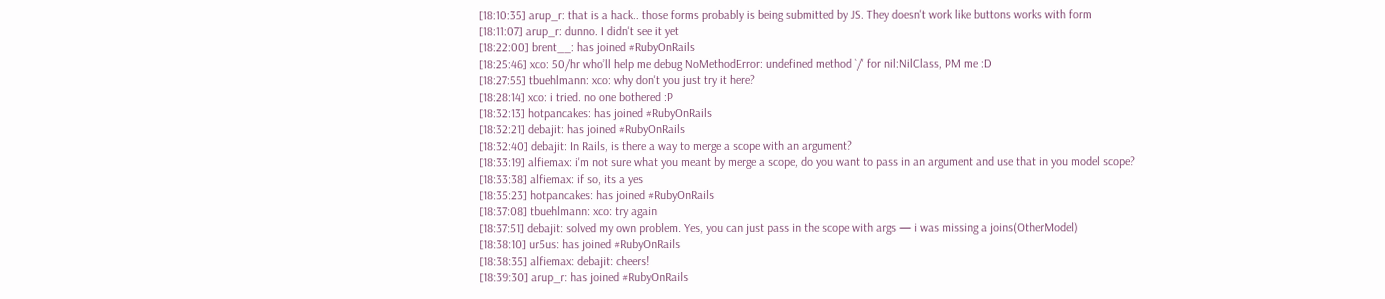[18:10:35] arup_r: that is a hack.. those forms probably is being submitted by JS. They doesn't work like buttons works with form
[18:11:07] arup_r: dunno. I didn't see it yet
[18:22:00] brent__: has joined #RubyOnRails
[18:25:46] xco: 50/hr who’ll help me debug NoMethodError: undefined method `/' for nil:NilClass, PM me :D
[18:27:55] tbuehlmann: xco: why don't you just try it here?
[18:28:14] xco: i tried. no one bothered :P
[18:32:13] hotpancakes: has joined #RubyOnRails
[18:32:21] debajit: has joined #RubyOnRails
[18:32:40] debajit: In Rails, is there a way to merge a scope with an argument?
[18:33:19] alfiemax: i'm not sure what you meant by merge a scope, do you want to pass in an argument and use that in you model scope?
[18:33:38] alfiemax: if so, its a yes
[18:35:23] hotpancakes: has joined #RubyOnRails
[18:37:08] tbuehlmann: xco: try again
[18:37:51] debajit: solved my own problem. Yes, you can just pass in the scope with args — i was missing a joins(OtherModel)
[18:38:10] ur5us: has joined #RubyOnRails
[18:38:35] alfiemax: debajit: cheers!
[18:39:30] arup_r: has joined #RubyOnRails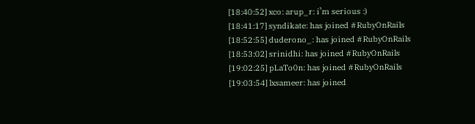[18:40:52] xco: arup_r: i’m serious :)
[18:41:17] syndikate: has joined #RubyOnRails
[18:52:55] duderono_: has joined #RubyOnRails
[18:53:02] srinidhi: has joined #RubyOnRails
[19:02:25] pLaTo0n: has joined #RubyOnRails
[19:03:54] lxsameer: has joined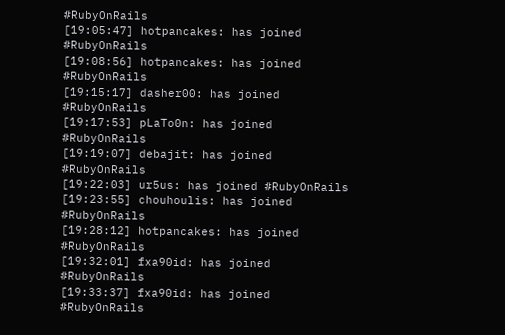#RubyOnRails
[19:05:47] hotpancakes: has joined #RubyOnRails
[19:08:56] hotpancakes: has joined #RubyOnRails
[19:15:17] dasher00: has joined #RubyOnRails
[19:17:53] pLaTo0n: has joined #RubyOnRails
[19:19:07] debajit: has joined #RubyOnRails
[19:22:03] ur5us: has joined #RubyOnRails
[19:23:55] chouhoulis: has joined #RubyOnRails
[19:28:12] hotpancakes: has joined #RubyOnRails
[19:32:01] fxa90id: has joined #RubyOnRails
[19:33:37] fxa90id: has joined #RubyOnRails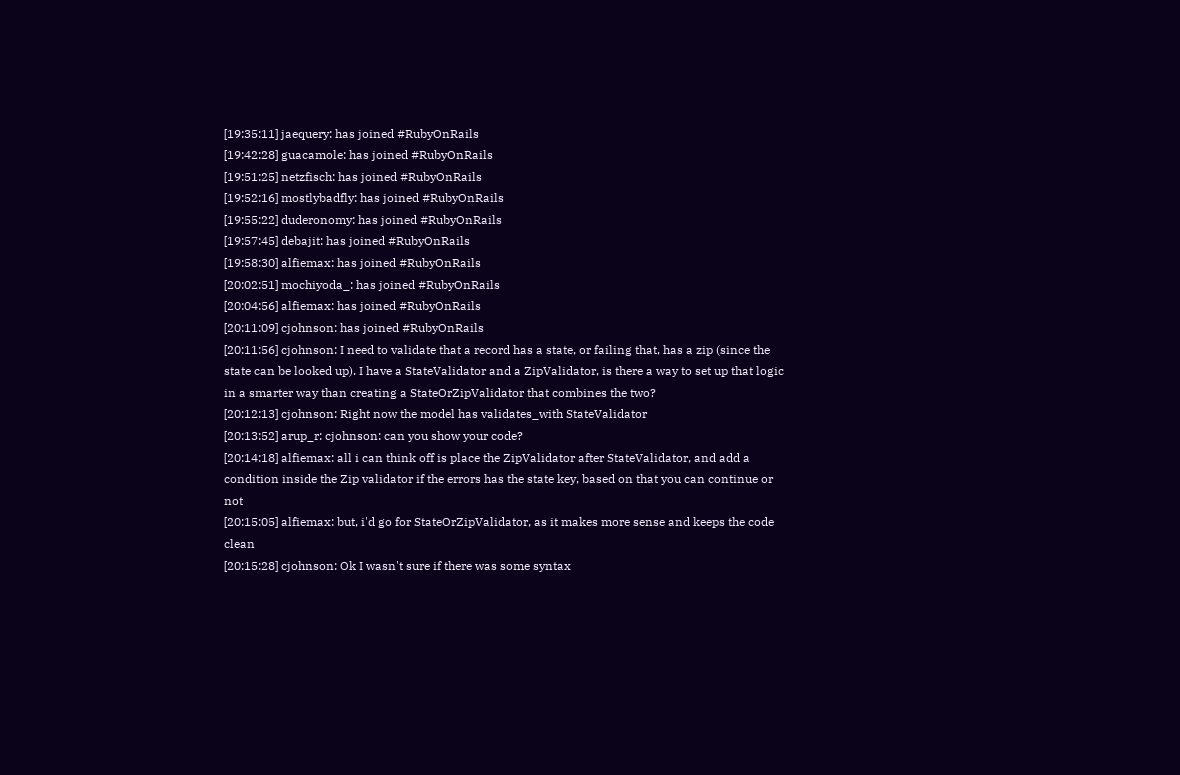[19:35:11] jaequery: has joined #RubyOnRails
[19:42:28] guacamole: has joined #RubyOnRails
[19:51:25] netzfisch: has joined #RubyOnRails
[19:52:16] mostlybadfly: has joined #RubyOnRails
[19:55:22] duderonomy: has joined #RubyOnRails
[19:57:45] debajit: has joined #RubyOnRails
[19:58:30] alfiemax: has joined #RubyOnRails
[20:02:51] mochiyoda_: has joined #RubyOnRails
[20:04:56] alfiemax: has joined #RubyOnRails
[20:11:09] cjohnson: has joined #RubyOnRails
[20:11:56] cjohnson: I need to validate that a record has a state, or failing that, has a zip (since the state can be looked up). I have a StateValidator and a ZipValidator, is there a way to set up that logic in a smarter way than creating a StateOrZipValidator that combines the two?
[20:12:13] cjohnson: Right now the model has validates_with StateValidator
[20:13:52] arup_r: cjohnson: can you show your code?
[20:14:18] alfiemax: all i can think off is place the ZipValidator after StateValidator, and add a condition inside the Zip validator if the errors has the state key, based on that you can continue or not
[20:15:05] alfiemax: but, i'd go for StateOrZipValidator, as it makes more sense and keeps the code clean
[20:15:28] cjohnson: Ok I wasn't sure if there was some syntax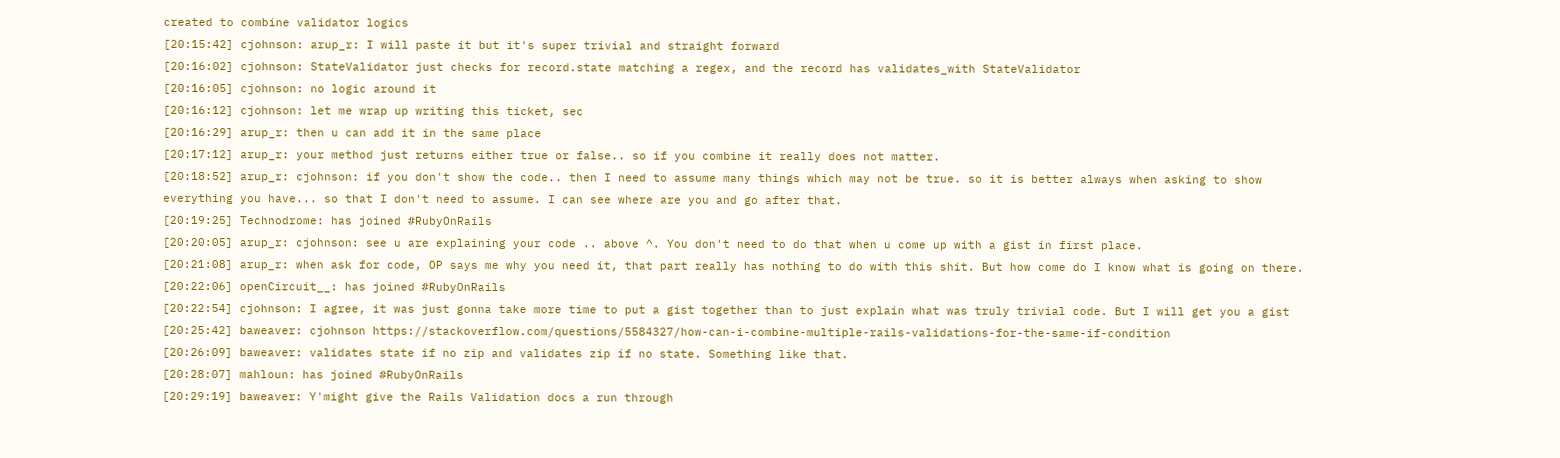created to combine validator logics
[20:15:42] cjohnson: arup_r: I will paste it but it's super trivial and straight forward
[20:16:02] cjohnson: StateValidator just checks for record.state matching a regex, and the record has validates_with StateValidator
[20:16:05] cjohnson: no logic around it
[20:16:12] cjohnson: let me wrap up writing this ticket, sec
[20:16:29] arup_r: then u can add it in the same place
[20:17:12] arup_r: your method just returns either true or false.. so if you combine it really does not matter.
[20:18:52] arup_r: cjohnson: if you don't show the code.. then I need to assume many things which may not be true. so it is better always when asking to show everything you have... so that I don't need to assume. I can see where are you and go after that.
[20:19:25] Technodrome: has joined #RubyOnRails
[20:20:05] arup_r: cjohnson: see u are explaining your code .. above ^. You don't need to do that when u come up with a gist in first place.
[20:21:08] arup_r: when ask for code, OP says me why you need it, that part really has nothing to do with this shit. But how come do I know what is going on there.
[20:22:06] openCircuit__: has joined #RubyOnRails
[20:22:54] cjohnson: I agree, it was just gonna take more time to put a gist together than to just explain what was truly trivial code. But I will get you a gist
[20:25:42] baweaver: cjohnson https://stackoverflow.com/questions/5584327/how-can-i-combine-multiple-rails-validations-for-the-same-if-condition
[20:26:09] baweaver: validates state if no zip and validates zip if no state. Something like that.
[20:28:07] mahloun: has joined #RubyOnRails
[20:29:19] baweaver: Y'might give the Rails Validation docs a run through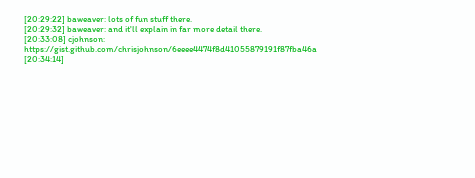[20:29:22] baweaver: lots of fun stuff there.
[20:29:32] baweaver: and it'll explain in far more detail there.
[20:33:08] cjohnson: https://gist.github.com/chrisjohnson/6eeee4474f8d41055879191f87fba46a
[20:34:14]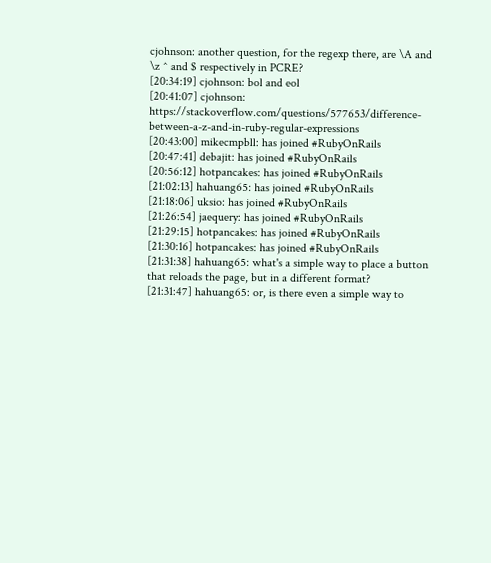cjohnson: another question, for the regexp there, are \A and \z ^ and $ respectively in PCRE?
[20:34:19] cjohnson: bol and eol
[20:41:07] cjohnson: https://stackoverflow.com/questions/577653/difference-between-a-z-and-in-ruby-regular-expressions
[20:43:00] mikecmpbll: has joined #RubyOnRails
[20:47:41] debajit: has joined #RubyOnRails
[20:56:12] hotpancakes: has joined #RubyOnRails
[21:02:13] hahuang65: has joined #RubyOnRails
[21:18:06] uksio: has joined #RubyOnRails
[21:26:54] jaequery: has joined #RubyOnRails
[21:29:15] hotpancakes: has joined #RubyOnRails
[21:30:16] hotpancakes: has joined #RubyOnRails
[21:31:38] hahuang65: what's a simple way to place a button that reloads the page, but in a different format?
[21:31:47] hahuang65: or, is there even a simple way to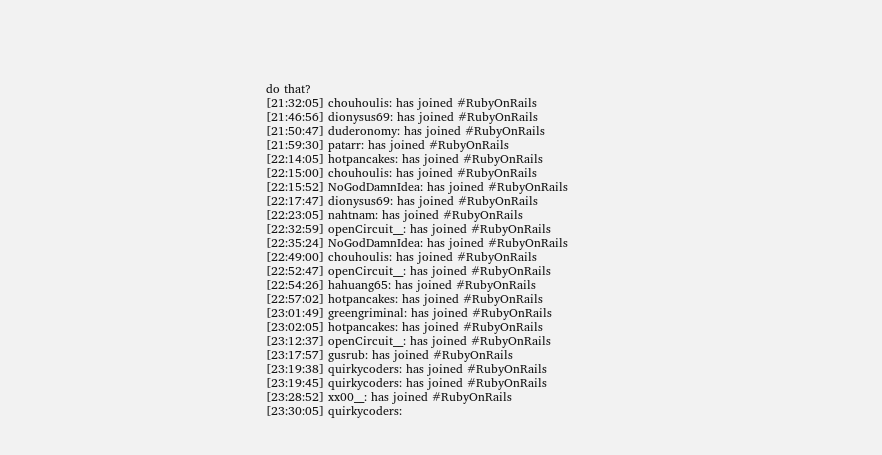do that?
[21:32:05] chouhoulis: has joined #RubyOnRails
[21:46:56] dionysus69: has joined #RubyOnRails
[21:50:47] duderonomy: has joined #RubyOnRails
[21:59:30] patarr: has joined #RubyOnRails
[22:14:05] hotpancakes: has joined #RubyOnRails
[22:15:00] chouhoulis: has joined #RubyOnRails
[22:15:52] NoGodDamnIdea: has joined #RubyOnRails
[22:17:47] dionysus69: has joined #RubyOnRails
[22:23:05] nahtnam: has joined #RubyOnRails
[22:32:59] openCircuit__: has joined #RubyOnRails
[22:35:24] NoGodDamnIdea: has joined #RubyOnRails
[22:49:00] chouhoulis: has joined #RubyOnRails
[22:52:47] openCircuit__: has joined #RubyOnRails
[22:54:26] hahuang65: has joined #RubyOnRails
[22:57:02] hotpancakes: has joined #RubyOnRails
[23:01:49] greengriminal: has joined #RubyOnRails
[23:02:05] hotpancakes: has joined #RubyOnRails
[23:12:37] openCircuit__: has joined #RubyOnRails
[23:17:57] gusrub: has joined #RubyOnRails
[23:19:38] quirkycoders: has joined #RubyOnRails
[23:19:45] quirkycoders: has joined #RubyOnRails
[23:28:52] xx00__: has joined #RubyOnRails
[23:30:05] quirkycoders: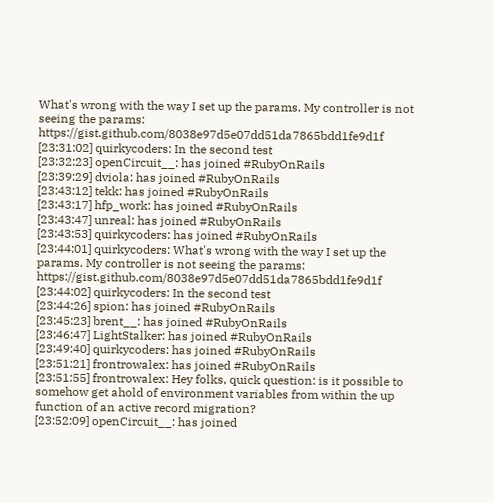What's wrong with the way I set up the params. My controller is not seeing the params: https://gist.github.com/8038e97d5e07dd51da7865bdd1fe9d1f
[23:31:02] quirkycoders: In the second test
[23:32:23] openCircuit__: has joined #RubyOnRails
[23:39:29] dviola: has joined #RubyOnRails
[23:43:12] tekk: has joined #RubyOnRails
[23:43:17] hfp_work: has joined #RubyOnRails
[23:43:47] unreal: has joined #RubyOnRails
[23:43:53] quirkycoders: has joined #RubyOnRails
[23:44:01] quirkycoders: What's wrong with the way I set up the params. My controller is not seeing the params: https://gist.github.com/8038e97d5e07dd51da7865bdd1fe9d1f
[23:44:02] quirkycoders: In the second test
[23:44:26] spion: has joined #RubyOnRails
[23:45:23] brent__: has joined #RubyOnRails
[23:46:47] LightStalker: has joined #RubyOnRails
[23:49:40] quirkycoders: has joined #RubyOnRails
[23:51:21] frontrowalex: has joined #RubyOnRails
[23:51:55] frontrowalex: Hey folks, quick question: is it possible to somehow get ahold of environment variables from within the up function of an active record migration?
[23:52:09] openCircuit__: has joined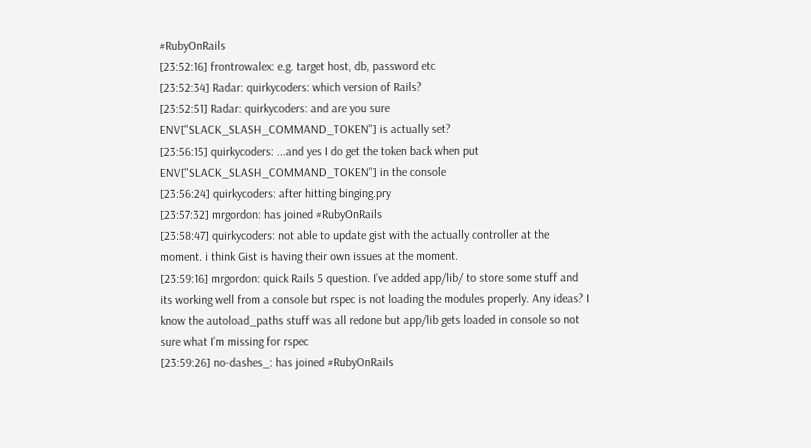#RubyOnRails
[23:52:16] frontrowalex: e.g. target host, db, password etc
[23:52:34] Radar: quirkycoders: which version of Rails?
[23:52:51] Radar: quirkycoders: and are you sure ENV["SLACK_SLASH_COMMAND_TOKEN"] is actually set?
[23:56:15] quirkycoders: ...and yes I do get the token back when put ENV["SLACK_SLASH_COMMAND_TOKEN"] in the console
[23:56:24] quirkycoders: after hitting binging.pry
[23:57:32] mrgordon: has joined #RubyOnRails
[23:58:47] quirkycoders: not able to update gist with the actually controller at the moment. i think Gist is having their own issues at the moment.
[23:59:16] mrgordon: quick Rails 5 question. I’ve added app/lib/ to store some stuff and its working well from a console but rspec is not loading the modules properly. Any ideas? I know the autoload_paths stuff was all redone but app/lib gets loaded in console so not sure what I’m missing for rspec
[23:59:26] no-dashes_: has joined #RubyOnRails